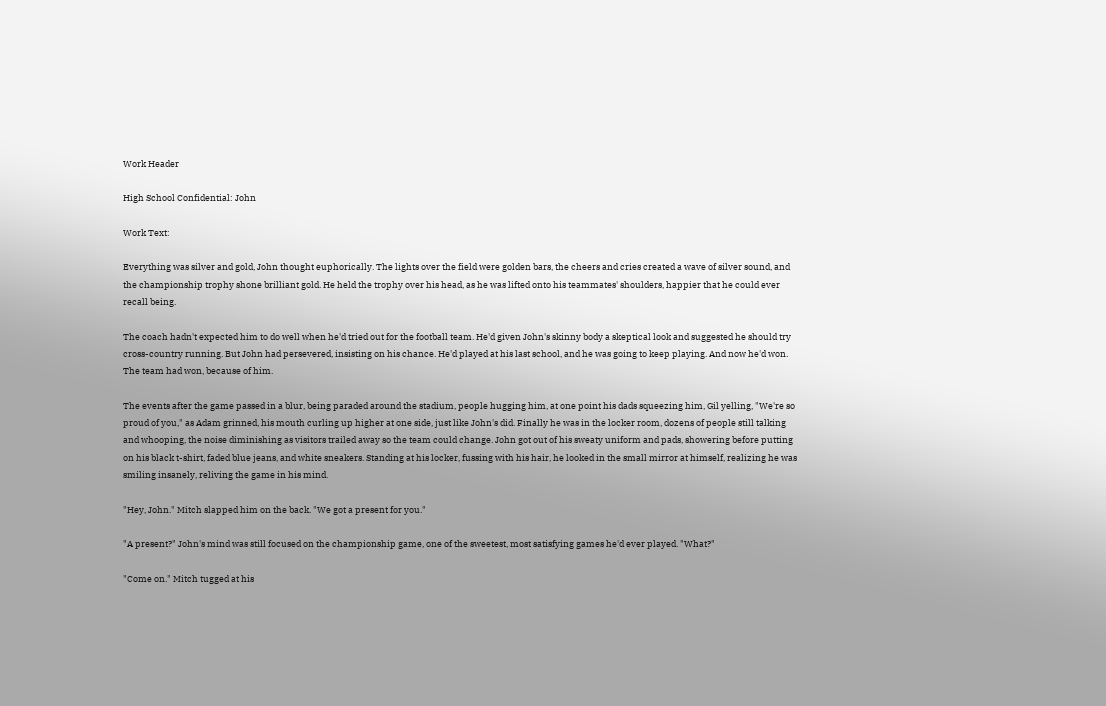Work Header

High School Confidential: John

Work Text:

Everything was silver and gold, John thought euphorically. The lights over the field were golden bars, the cheers and cries created a wave of silver sound, and the championship trophy shone brilliant gold. He held the trophy over his head, as he was lifted onto his teammates' shoulders, happier that he could ever recall being.

The coach hadn't expected him to do well when he'd tried out for the football team. He'd given John's skinny body a skeptical look and suggested he should try cross-country running. But John had persevered, insisting on his chance. He'd played at his last school, and he was going to keep playing. And now he'd won. The team had won, because of him.

The events after the game passed in a blur, being paraded around the stadium, people hugging him, at one point his dads squeezing him, Gil yelling, "We're so proud of you," as Adam grinned, his mouth curling up higher at one side, just like John's did. Finally he was in the locker room, dozens of people still talking and whooping, the noise diminishing as visitors trailed away so the team could change. John got out of his sweaty uniform and pads, showering before putting on his black t-shirt, faded blue jeans, and white sneakers. Standing at his locker, fussing with his hair, he looked in the small mirror at himself, realizing he was smiling insanely, reliving the game in his mind.

"Hey, John." Mitch slapped him on the back. "We got a present for you."

"A present?" John's mind was still focused on the championship game, one of the sweetest, most satisfying games he'd ever played. "What?"

"Come on." Mitch tugged at his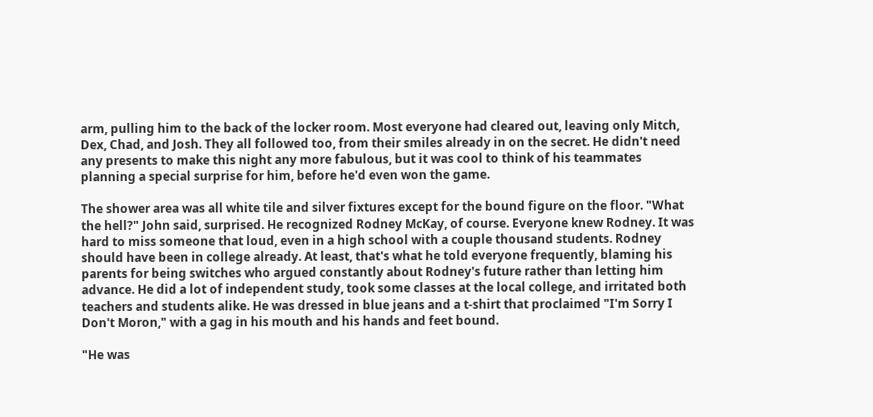arm, pulling him to the back of the locker room. Most everyone had cleared out, leaving only Mitch, Dex, Chad, and Josh. They all followed too, from their smiles already in on the secret. He didn't need any presents to make this night any more fabulous, but it was cool to think of his teammates planning a special surprise for him, before he'd even won the game.

The shower area was all white tile and silver fixtures except for the bound figure on the floor. "What the hell?" John said, surprised. He recognized Rodney McKay, of course. Everyone knew Rodney. It was hard to miss someone that loud, even in a high school with a couple thousand students. Rodney should have been in college already. At least, that's what he told everyone frequently, blaming his parents for being switches who argued constantly about Rodney's future rather than letting him advance. He did a lot of independent study, took some classes at the local college, and irritated both teachers and students alike. He was dressed in blue jeans and a t-shirt that proclaimed "I'm Sorry I Don't Moron," with a gag in his mouth and his hands and feet bound.

"He was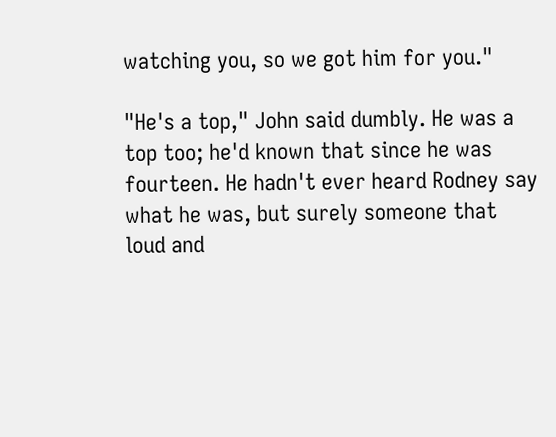watching you, so we got him for you."

"He's a top," John said dumbly. He was a top too; he'd known that since he was fourteen. He hadn't ever heard Rodney say what he was, but surely someone that loud and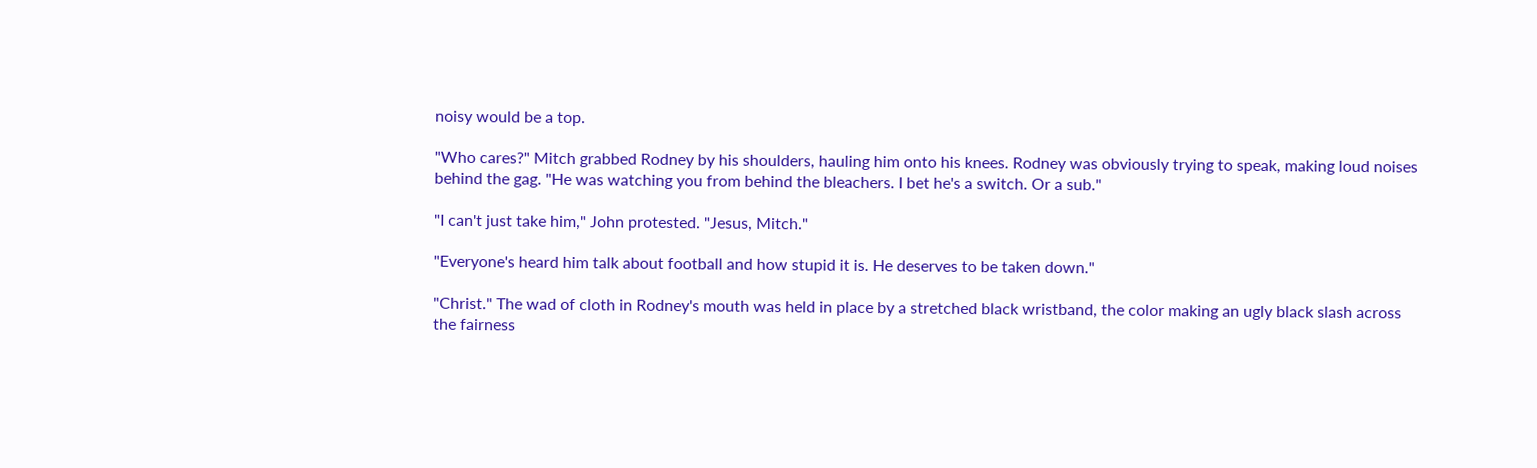noisy would be a top.

"Who cares?" Mitch grabbed Rodney by his shoulders, hauling him onto his knees. Rodney was obviously trying to speak, making loud noises behind the gag. "He was watching you from behind the bleachers. I bet he's a switch. Or a sub."

"I can't just take him," John protested. "Jesus, Mitch."

"Everyone's heard him talk about football and how stupid it is. He deserves to be taken down."

"Christ." The wad of cloth in Rodney's mouth was held in place by a stretched black wristband, the color making an ugly black slash across the fairness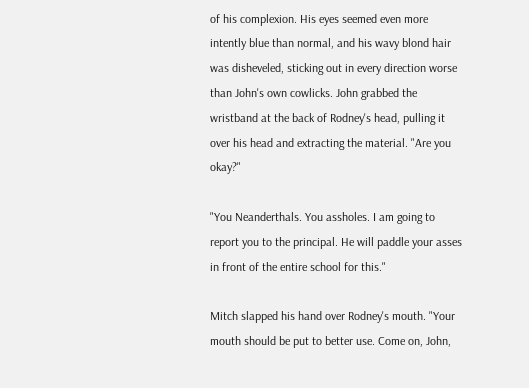of his complexion. His eyes seemed even more intently blue than normal, and his wavy blond hair was disheveled, sticking out in every direction worse than John's own cowlicks. John grabbed the wristband at the back of Rodney's head, pulling it over his head and extracting the material. "Are you okay?"

"You Neanderthals. You assholes. I am going to report you to the principal. He will paddle your asses in front of the entire school for this."

Mitch slapped his hand over Rodney's mouth. "Your mouth should be put to better use. Come on, John,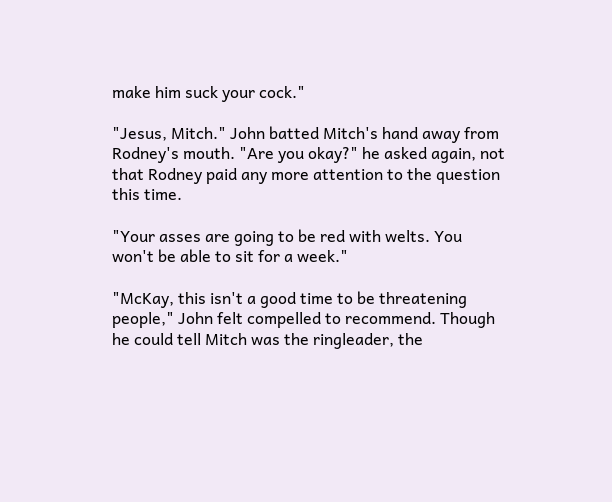make him suck your cock."

"Jesus, Mitch." John batted Mitch's hand away from Rodney's mouth. "Are you okay?" he asked again, not that Rodney paid any more attention to the question this time.

"Your asses are going to be red with welts. You won't be able to sit for a week."

"McKay, this isn't a good time to be threatening people," John felt compelled to recommend. Though he could tell Mitch was the ringleader, the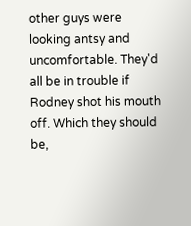other guys were looking antsy and uncomfortable. They'd all be in trouble if Rodney shot his mouth off. Which they should be,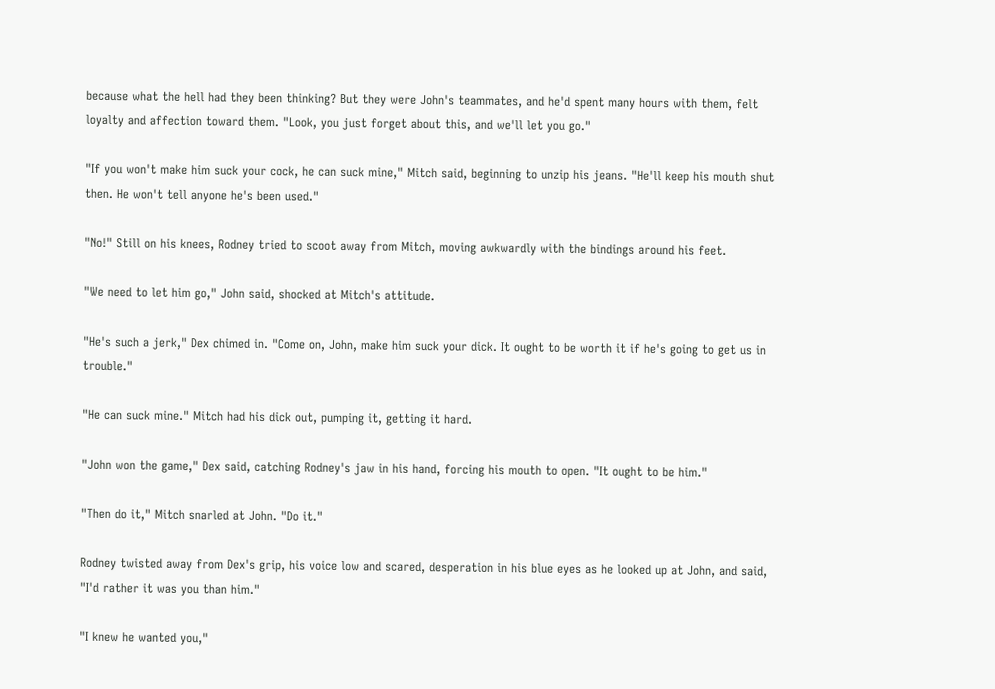because what the hell had they been thinking? But they were John's teammates, and he'd spent many hours with them, felt loyalty and affection toward them. "Look, you just forget about this, and we'll let you go."

"If you won't make him suck your cock, he can suck mine," Mitch said, beginning to unzip his jeans. "He'll keep his mouth shut then. He won't tell anyone he's been used."

"No!" Still on his knees, Rodney tried to scoot away from Mitch, moving awkwardly with the bindings around his feet.

"We need to let him go," John said, shocked at Mitch's attitude.

"He's such a jerk," Dex chimed in. "Come on, John, make him suck your dick. It ought to be worth it if he's going to get us in trouble."

"He can suck mine." Mitch had his dick out, pumping it, getting it hard.

"John won the game," Dex said, catching Rodney's jaw in his hand, forcing his mouth to open. "It ought to be him."

"Then do it," Mitch snarled at John. "Do it."

Rodney twisted away from Dex's grip, his voice low and scared, desperation in his blue eyes as he looked up at John, and said, "I'd rather it was you than him."

"I knew he wanted you,"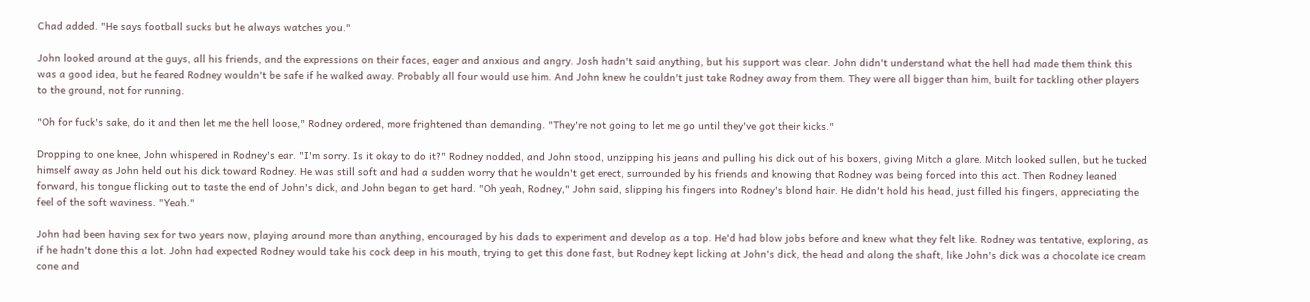Chad added. "He says football sucks but he always watches you."

John looked around at the guys, all his friends, and the expressions on their faces, eager and anxious and angry. Josh hadn't said anything, but his support was clear. John didn't understand what the hell had made them think this was a good idea, but he feared Rodney wouldn't be safe if he walked away. Probably all four would use him. And John knew he couldn't just take Rodney away from them. They were all bigger than him, built for tackling other players to the ground, not for running.

"Oh for fuck's sake, do it and then let me the hell loose," Rodney ordered, more frightened than demanding. "They're not going to let me go until they've got their kicks."

Dropping to one knee, John whispered in Rodney's ear. "I'm sorry. Is it okay to do it?" Rodney nodded, and John stood, unzipping his jeans and pulling his dick out of his boxers, giving Mitch a glare. Mitch looked sullen, but he tucked himself away as John held out his dick toward Rodney. He was still soft and had a sudden worry that he wouldn't get erect, surrounded by his friends and knowing that Rodney was being forced into this act. Then Rodney leaned forward, his tongue flicking out to taste the end of John's dick, and John began to get hard. "Oh yeah, Rodney," John said, slipping his fingers into Rodney's blond hair. He didn't hold his head, just filled his fingers, appreciating the feel of the soft waviness. "Yeah."

John had been having sex for two years now, playing around more than anything, encouraged by his dads to experiment and develop as a top. He'd had blow jobs before and knew what they felt like. Rodney was tentative, exploring, as if he hadn't done this a lot. John had expected Rodney would take his cock deep in his mouth, trying to get this done fast, but Rodney kept licking at John's dick, the head and along the shaft, like John's dick was a chocolate ice cream cone and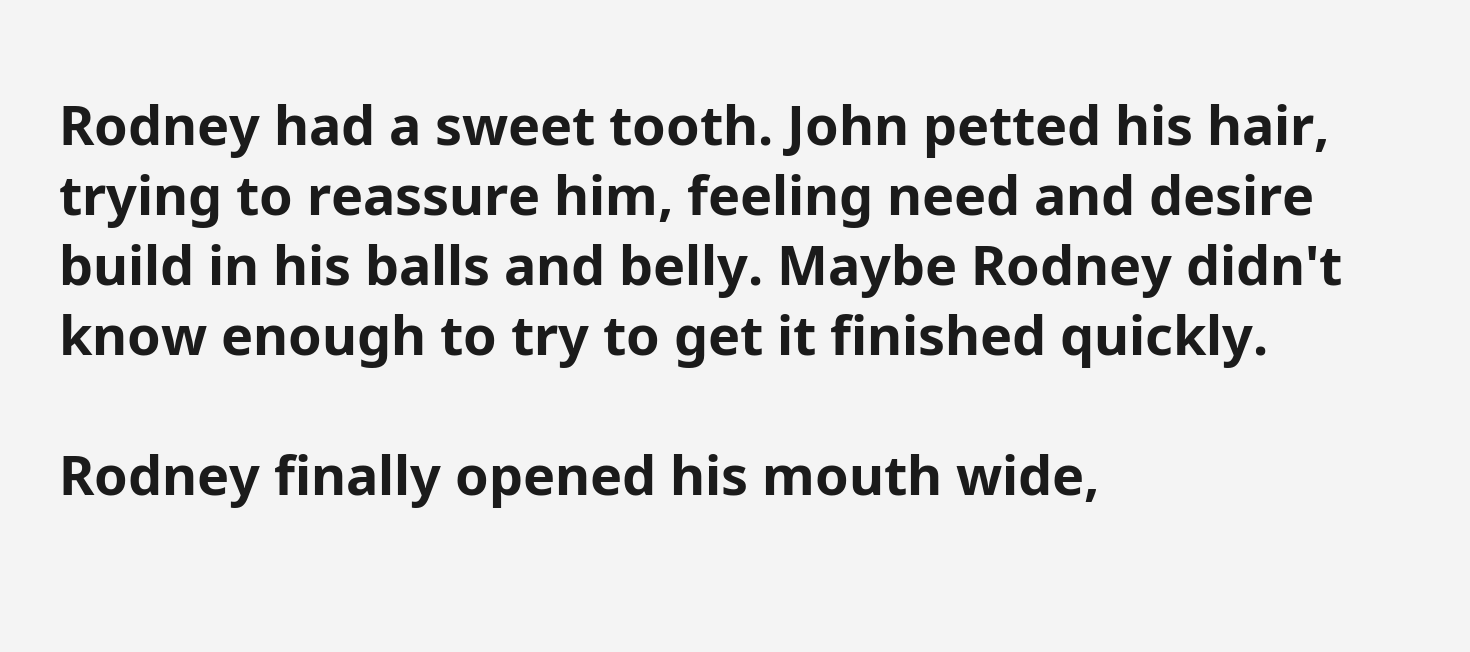Rodney had a sweet tooth. John petted his hair, trying to reassure him, feeling need and desire build in his balls and belly. Maybe Rodney didn't know enough to try to get it finished quickly.

Rodney finally opened his mouth wide,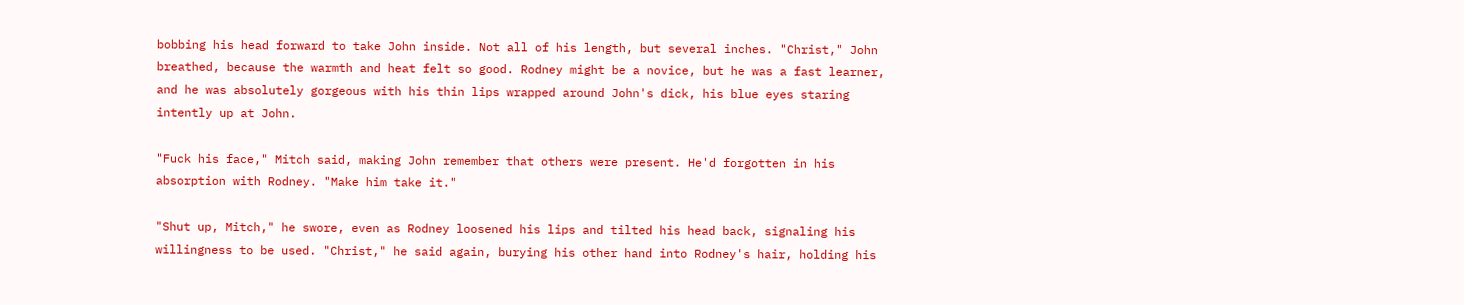bobbing his head forward to take John inside. Not all of his length, but several inches. "Christ," John breathed, because the warmth and heat felt so good. Rodney might be a novice, but he was a fast learner, and he was absolutely gorgeous with his thin lips wrapped around John's dick, his blue eyes staring intently up at John.

"Fuck his face," Mitch said, making John remember that others were present. He'd forgotten in his absorption with Rodney. "Make him take it."

"Shut up, Mitch," he swore, even as Rodney loosened his lips and tilted his head back, signaling his willingness to be used. "Christ," he said again, burying his other hand into Rodney's hair, holding his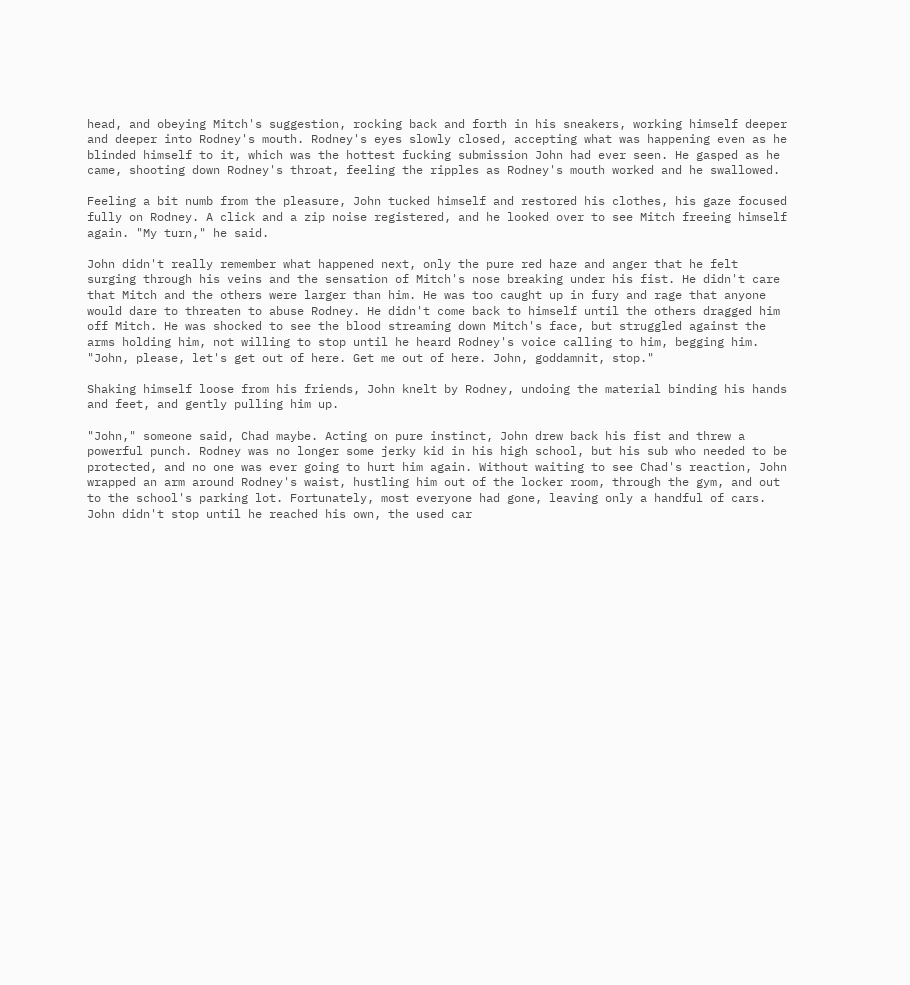head, and obeying Mitch's suggestion, rocking back and forth in his sneakers, working himself deeper and deeper into Rodney's mouth. Rodney's eyes slowly closed, accepting what was happening even as he blinded himself to it, which was the hottest fucking submission John had ever seen. He gasped as he came, shooting down Rodney's throat, feeling the ripples as Rodney's mouth worked and he swallowed.

Feeling a bit numb from the pleasure, John tucked himself and restored his clothes, his gaze focused fully on Rodney. A click and a zip noise registered, and he looked over to see Mitch freeing himself again. "My turn," he said.

John didn't really remember what happened next, only the pure red haze and anger that he felt surging through his veins and the sensation of Mitch's nose breaking under his fist. He didn't care that Mitch and the others were larger than him. He was too caught up in fury and rage that anyone would dare to threaten to abuse Rodney. He didn't come back to himself until the others dragged him off Mitch. He was shocked to see the blood streaming down Mitch's face, but struggled against the arms holding him, not willing to stop until he heard Rodney's voice calling to him, begging him. "John, please, let's get out of here. Get me out of here. John, goddamnit, stop."

Shaking himself loose from his friends, John knelt by Rodney, undoing the material binding his hands and feet, and gently pulling him up.

"John," someone said, Chad maybe. Acting on pure instinct, John drew back his fist and threw a powerful punch. Rodney was no longer some jerky kid in his high school, but his sub who needed to be protected, and no one was ever going to hurt him again. Without waiting to see Chad's reaction, John wrapped an arm around Rodney's waist, hustling him out of the locker room, through the gym, and out to the school's parking lot. Fortunately, most everyone had gone, leaving only a handful of cars. John didn't stop until he reached his own, the used car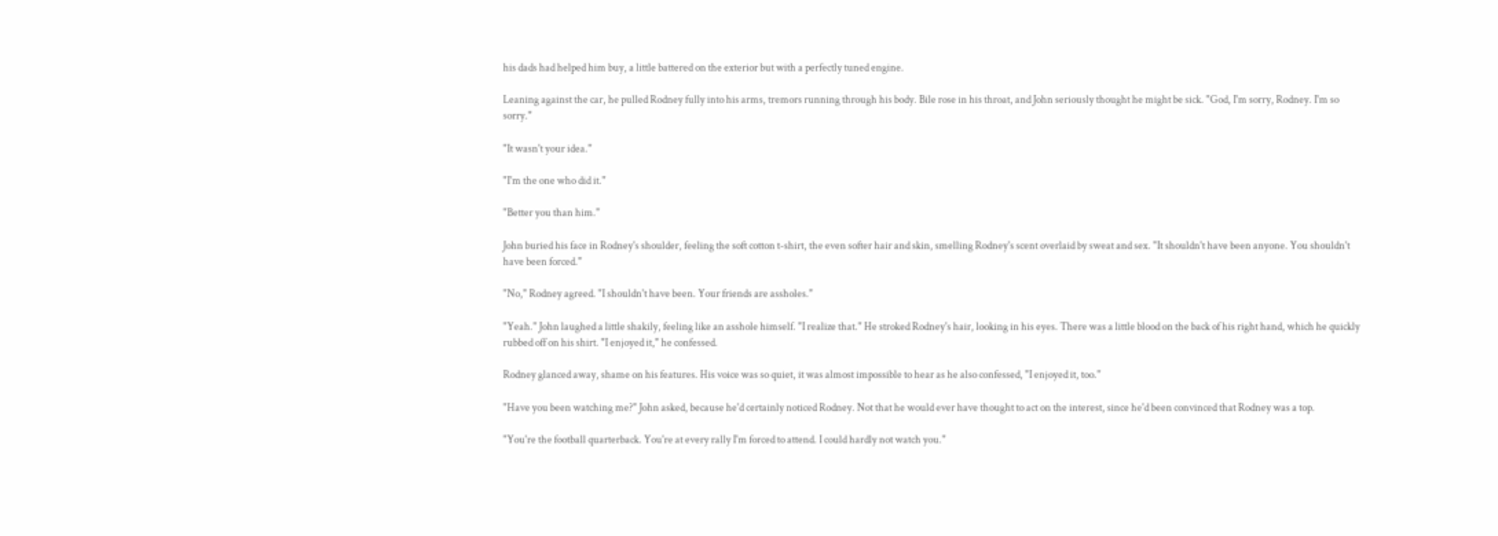his dads had helped him buy, a little battered on the exterior but with a perfectly tuned engine.

Leaning against the car, he pulled Rodney fully into his arms, tremors running through his body. Bile rose in his throat, and John seriously thought he might be sick. "God, I'm sorry, Rodney. I'm so sorry."

"It wasn't your idea."

"I'm the one who did it."

"Better you than him."

John buried his face in Rodney's shoulder, feeling the soft cotton t-shirt, the even softer hair and skin, smelling Rodney's scent overlaid by sweat and sex. "It shouldn't have been anyone. You shouldn't have been forced."

"No," Rodney agreed. "I shouldn't have been. Your friends are assholes."

"Yeah." John laughed a little shakily, feeling like an asshole himself. "I realize that." He stroked Rodney's hair, looking in his eyes. There was a little blood on the back of his right hand, which he quickly rubbed off on his shirt. "I enjoyed it," he confessed.

Rodney glanced away, shame on his features. His voice was so quiet, it was almost impossible to hear as he also confessed, "I enjoyed it, too."

"Have you been watching me?" John asked, because he'd certainly noticed Rodney. Not that he would ever have thought to act on the interest, since he'd been convinced that Rodney was a top.

"You're the football quarterback. You're at every rally I'm forced to attend. I could hardly not watch you."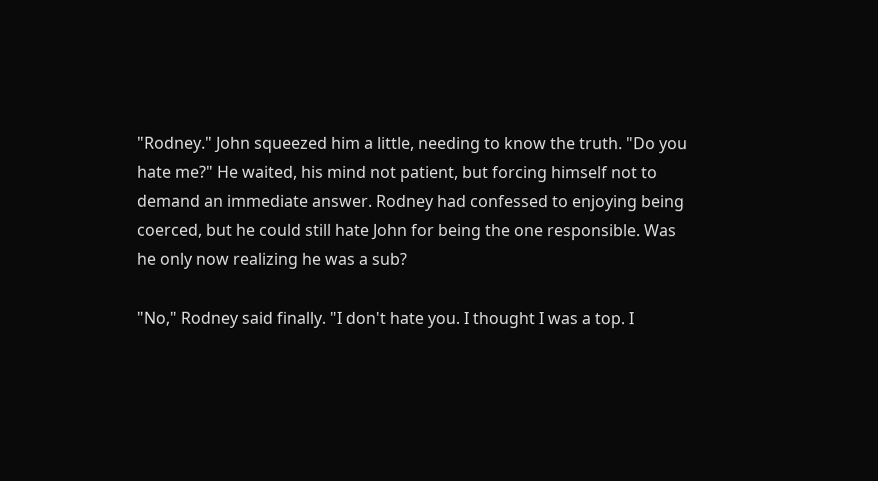"Rodney." John squeezed him a little, needing to know the truth. "Do you hate me?" He waited, his mind not patient, but forcing himself not to demand an immediate answer. Rodney had confessed to enjoying being coerced, but he could still hate John for being the one responsible. Was he only now realizing he was a sub?

"No," Rodney said finally. "I don't hate you. I thought I was a top. I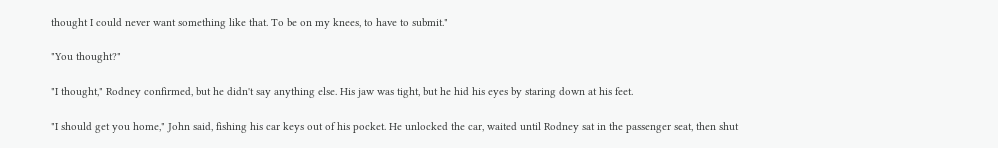thought I could never want something like that. To be on my knees, to have to submit."

"You thought?"

"I thought," Rodney confirmed, but he didn't say anything else. His jaw was tight, but he hid his eyes by staring down at his feet.

"I should get you home," John said, fishing his car keys out of his pocket. He unlocked the car, waited until Rodney sat in the passenger seat, then shut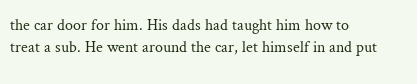the car door for him. His dads had taught him how to treat a sub. He went around the car, let himself in and put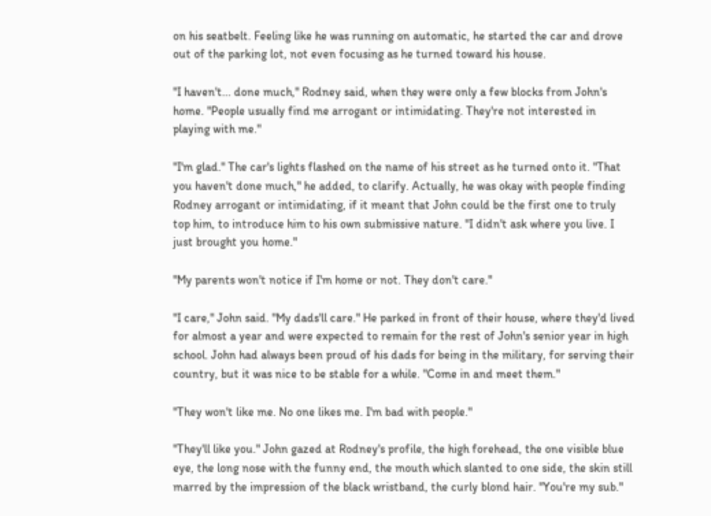on his seatbelt. Feeling like he was running on automatic, he started the car and drove out of the parking lot, not even focusing as he turned toward his house.

"I haven't... done much," Rodney said, when they were only a few blocks from John's home. "People usually find me arrogant or intimidating. They're not interested in playing with me."

"I'm glad." The car's lights flashed on the name of his street as he turned onto it. "That you haven't done much," he added, to clarify. Actually, he was okay with people finding Rodney arrogant or intimidating, if it meant that John could be the first one to truly top him, to introduce him to his own submissive nature. "I didn't ask where you live. I just brought you home."

"My parents won't notice if I'm home or not. They don't care."

"I care," John said. "My dads'll care." He parked in front of their house, where they'd lived for almost a year and were expected to remain for the rest of John's senior year in high school. John had always been proud of his dads for being in the military, for serving their country, but it was nice to be stable for a while. "Come in and meet them."

"They won't like me. No one likes me. I'm bad with people."

"They'll like you." John gazed at Rodney's profile, the high forehead, the one visible blue eye, the long nose with the funny end, the mouth which slanted to one side, the skin still marred by the impression of the black wristband, the curly blond hair. "You're my sub."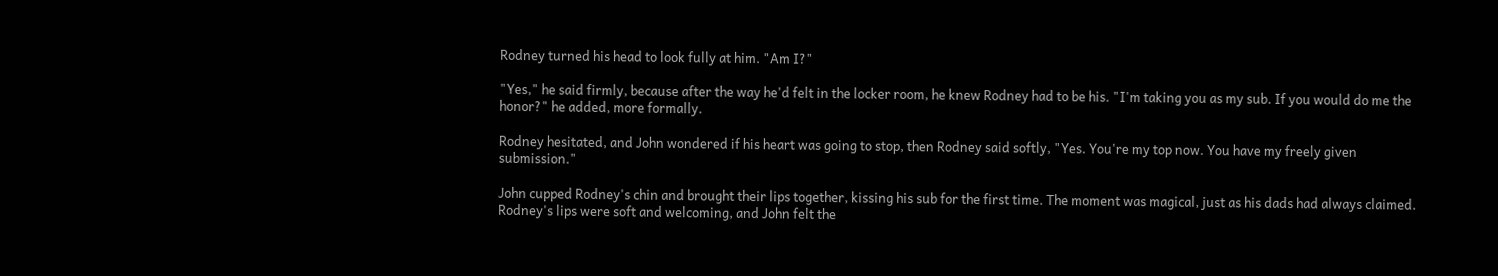Rodney turned his head to look fully at him. "Am I?"

"Yes," he said firmly, because after the way he'd felt in the locker room, he knew Rodney had to be his. "I'm taking you as my sub. If you would do me the honor?" he added, more formally.

Rodney hesitated, and John wondered if his heart was going to stop, then Rodney said softly, "Yes. You're my top now. You have my freely given submission."

John cupped Rodney's chin and brought their lips together, kissing his sub for the first time. The moment was magical, just as his dads had always claimed. Rodney's lips were soft and welcoming, and John felt the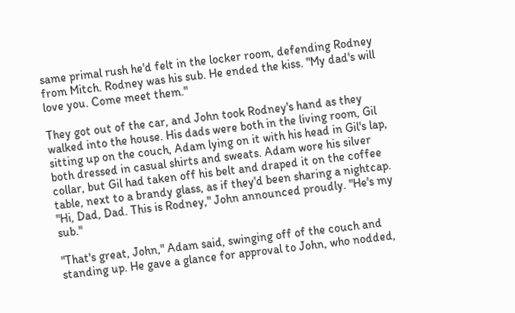same primal rush he'd felt in the locker room, defending Rodney from Mitch. Rodney was his sub. He ended the kiss. "My dad's will love you. Come meet them."

They got out of the car, and John took Rodney's hand as they walked into the house. His dads were both in the living room, Gil sitting up on the couch, Adam lying on it with his head in Gil's lap, both dressed in casual shirts and sweats. Adam wore his silver collar, but Gil had taken off his belt and draped it on the coffee table, next to a brandy glass, as if they'd been sharing a nightcap. "Hi, Dad, Dad. This is Rodney," John announced proudly. "He's my sub."

"That's great, John," Adam said, swinging off of the couch and standing up. He gave a glance for approval to John, who nodded,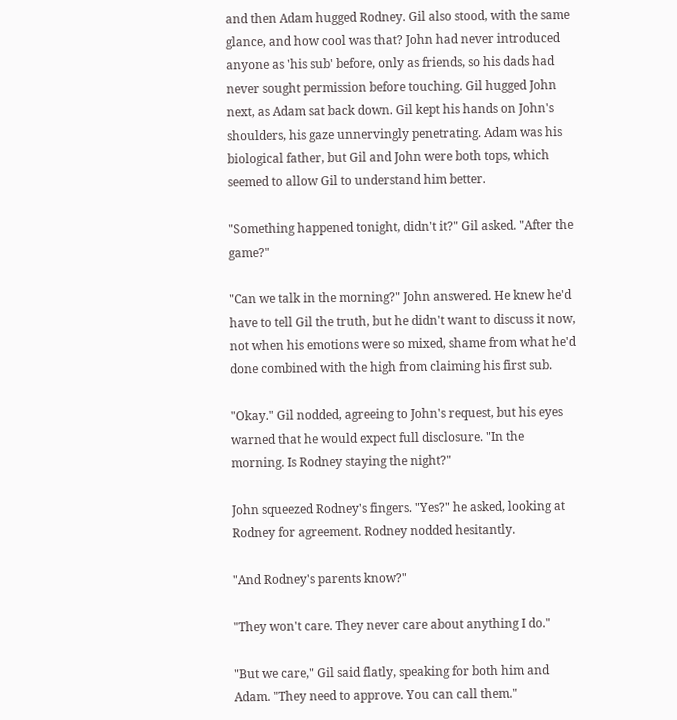and then Adam hugged Rodney. Gil also stood, with the same glance, and how cool was that? John had never introduced anyone as 'his sub' before, only as friends, so his dads had never sought permission before touching. Gil hugged John next, as Adam sat back down. Gil kept his hands on John's shoulders, his gaze unnervingly penetrating. Adam was his biological father, but Gil and John were both tops, which seemed to allow Gil to understand him better.

"Something happened tonight, didn't it?" Gil asked. "After the game?"

"Can we talk in the morning?" John answered. He knew he'd have to tell Gil the truth, but he didn't want to discuss it now, not when his emotions were so mixed, shame from what he'd done combined with the high from claiming his first sub.

"Okay." Gil nodded, agreeing to John's request, but his eyes warned that he would expect full disclosure. "In the morning. Is Rodney staying the night?"

John squeezed Rodney's fingers. "Yes?" he asked, looking at Rodney for agreement. Rodney nodded hesitantly.

"And Rodney's parents know?"

"They won't care. They never care about anything I do."

"But we care," Gil said flatly, speaking for both him and Adam. "They need to approve. You can call them."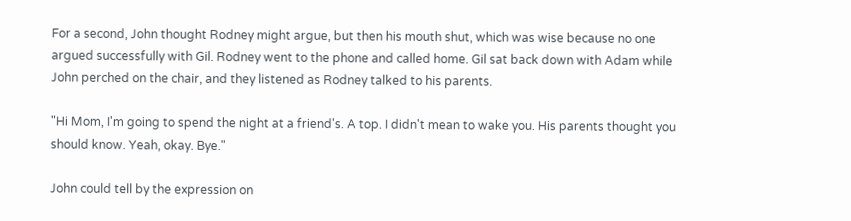For a second, John thought Rodney might argue, but then his mouth shut, which was wise because no one argued successfully with Gil. Rodney went to the phone and called home. Gil sat back down with Adam while John perched on the chair, and they listened as Rodney talked to his parents.

"Hi Mom, I'm going to spend the night at a friend's. A top. I didn't mean to wake you. His parents thought you should know. Yeah, okay. Bye."

John could tell by the expression on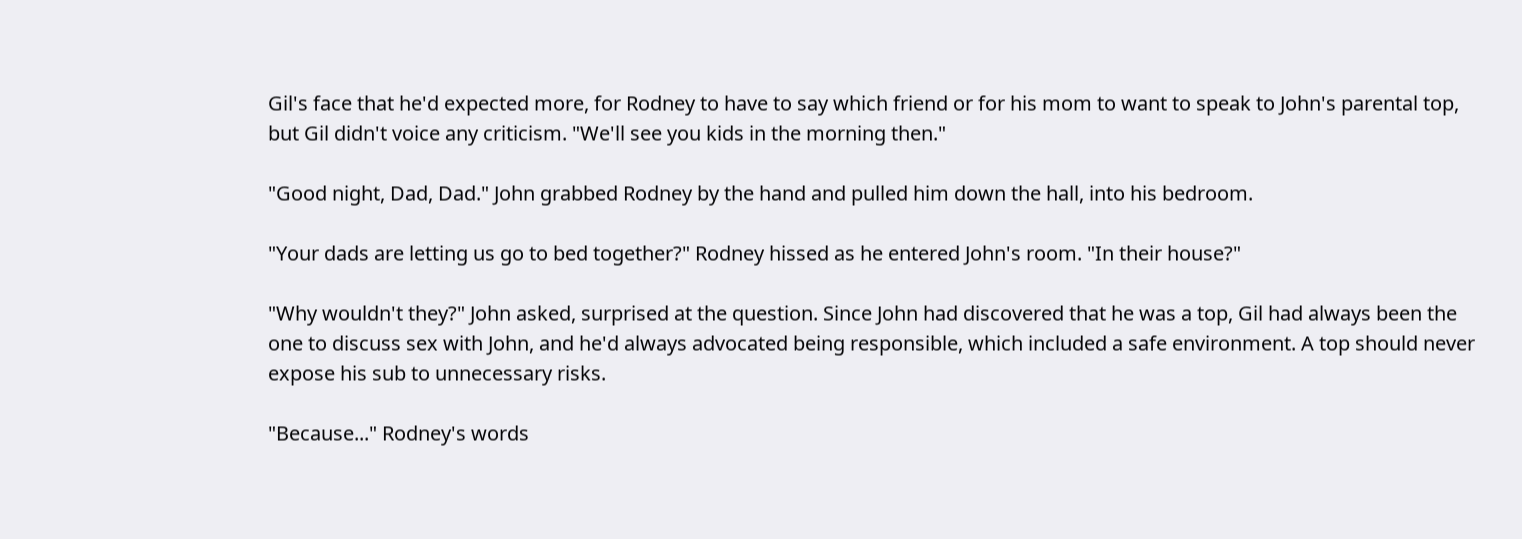Gil's face that he'd expected more, for Rodney to have to say which friend or for his mom to want to speak to John's parental top, but Gil didn't voice any criticism. "We'll see you kids in the morning then."

"Good night, Dad, Dad." John grabbed Rodney by the hand and pulled him down the hall, into his bedroom.

"Your dads are letting us go to bed together?" Rodney hissed as he entered John's room. "In their house?"

"Why wouldn't they?" John asked, surprised at the question. Since John had discovered that he was a top, Gil had always been the one to discuss sex with John, and he'd always advocated being responsible, which included a safe environment. A top should never expose his sub to unnecessary risks.

"Because..." Rodney's words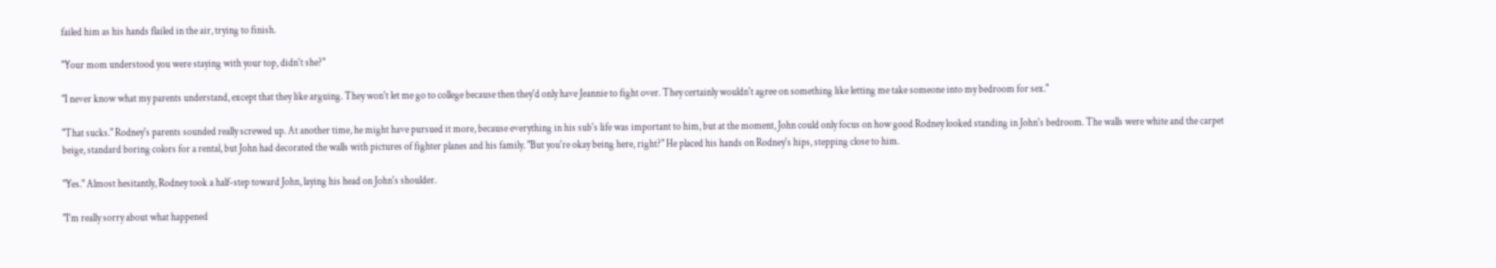failed him as his hands flailed in the air, trying to finish.

"Your mom understood you were staying with your top, didn't she?"

"I never know what my parents understand, except that they like arguing. They won't let me go to college because then they'd only have Jeannie to fight over. They certainly wouldn't agree on something like letting me take someone into my bedroom for sex."

"That sucks." Rodney's parents sounded really screwed up. At another time, he might have pursued it more, because everything in his sub's life was important to him, but at the moment, John could only focus on how good Rodney looked standing in John's bedroom. The walls were white and the carpet beige, standard boring colors for a rental, but John had decorated the walls with pictures of fighter planes and his family. "But you're okay being here, right?" He placed his hands on Rodney's hips, stepping close to him.

"Yes." Almost hesitantly, Rodney took a half-step toward John, laying his head on John's shoulder.

"I'm really sorry about what happened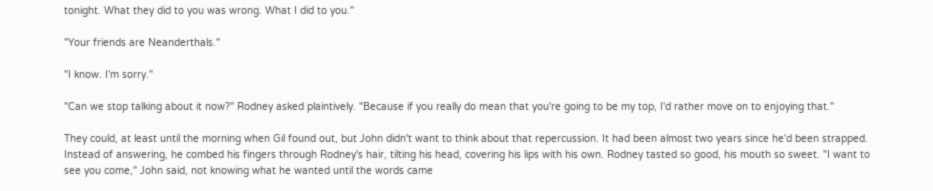tonight. What they did to you was wrong. What I did to you."

"Your friends are Neanderthals."

"I know. I'm sorry."

"Can we stop talking about it now?" Rodney asked plaintively. "Because if you really do mean that you're going to be my top, I'd rather move on to enjoying that."

They could, at least until the morning when Gil found out, but John didn't want to think about that repercussion. It had been almost two years since he'd been strapped. Instead of answering, he combed his fingers through Rodney's hair, tilting his head, covering his lips with his own. Rodney tasted so good, his mouth so sweet. "I want to see you come," John said, not knowing what he wanted until the words came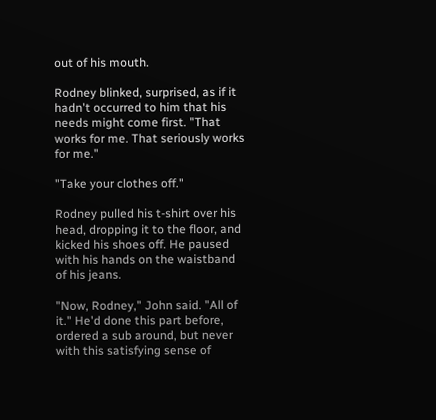out of his mouth.

Rodney blinked, surprised, as if it hadn't occurred to him that his needs might come first. "That works for me. That seriously works for me."

"Take your clothes off."

Rodney pulled his t-shirt over his head, dropping it to the floor, and kicked his shoes off. He paused with his hands on the waistband of his jeans.

"Now, Rodney," John said. "All of it." He'd done this part before, ordered a sub around, but never with this satisfying sense of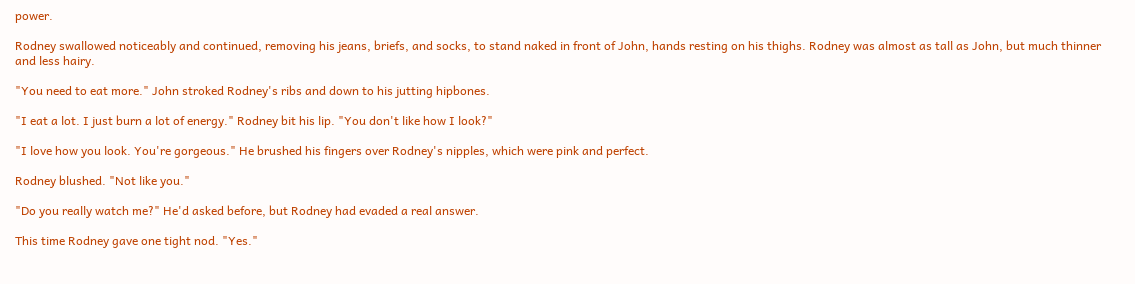power.

Rodney swallowed noticeably and continued, removing his jeans, briefs, and socks, to stand naked in front of John, hands resting on his thighs. Rodney was almost as tall as John, but much thinner and less hairy.

"You need to eat more." John stroked Rodney's ribs and down to his jutting hipbones.

"I eat a lot. I just burn a lot of energy." Rodney bit his lip. "You don't like how I look?"

"I love how you look. You're gorgeous." He brushed his fingers over Rodney's nipples, which were pink and perfect.

Rodney blushed. "Not like you."

"Do you really watch me?" He'd asked before, but Rodney had evaded a real answer.

This time Rodney gave one tight nod. "Yes."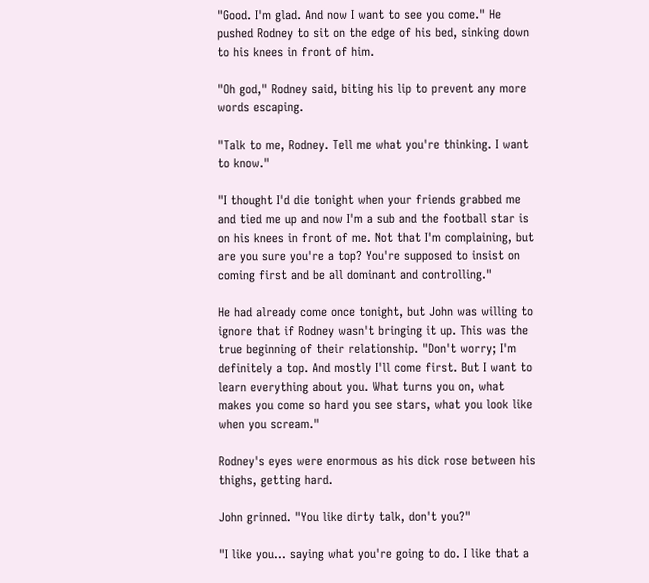"Good. I'm glad. And now I want to see you come." He pushed Rodney to sit on the edge of his bed, sinking down to his knees in front of him.

"Oh god," Rodney said, biting his lip to prevent any more words escaping.

"Talk to me, Rodney. Tell me what you're thinking. I want to know."

"I thought I'd die tonight when your friends grabbed me and tied me up and now I'm a sub and the football star is on his knees in front of me. Not that I'm complaining, but are you sure you're a top? You're supposed to insist on coming first and be all dominant and controlling."

He had already come once tonight, but John was willing to ignore that if Rodney wasn't bringing it up. This was the true beginning of their relationship. "Don't worry; I'm definitely a top. And mostly I'll come first. But I want to learn everything about you. What turns you on, what makes you come so hard you see stars, what you look like when you scream."

Rodney's eyes were enormous as his dick rose between his thighs, getting hard.

John grinned. "You like dirty talk, don't you?"

"I like you... saying what you're going to do. I like that a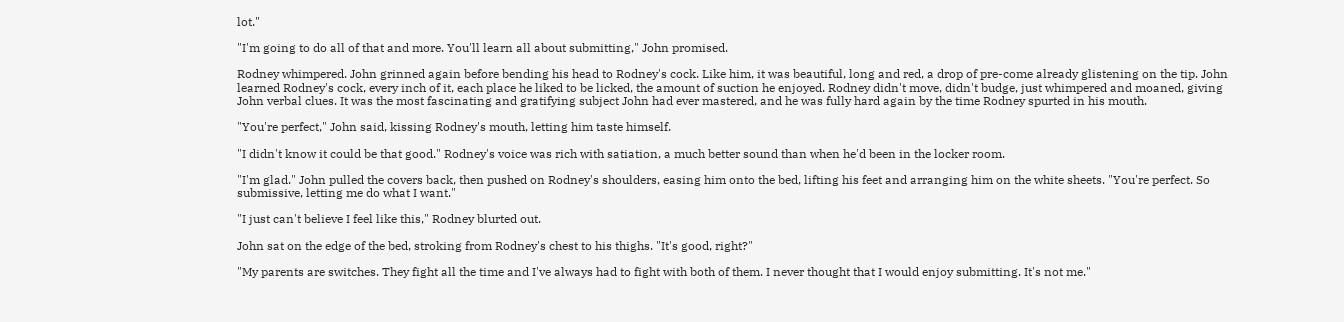lot."

"I'm going to do all of that and more. You'll learn all about submitting," John promised.

Rodney whimpered. John grinned again before bending his head to Rodney's cock. Like him, it was beautiful, long and red, a drop of pre-come already glistening on the tip. John learned Rodney's cock, every inch of it, each place he liked to be licked, the amount of suction he enjoyed. Rodney didn't move, didn't budge, just whimpered and moaned, giving John verbal clues. It was the most fascinating and gratifying subject John had ever mastered, and he was fully hard again by the time Rodney spurted in his mouth.

"You're perfect," John said, kissing Rodney's mouth, letting him taste himself.

"I didn't know it could be that good." Rodney's voice was rich with satiation, a much better sound than when he'd been in the locker room.

"I'm glad." John pulled the covers back, then pushed on Rodney's shoulders, easing him onto the bed, lifting his feet and arranging him on the white sheets. "You're perfect. So submissive, letting me do what I want."

"I just can't believe I feel like this," Rodney blurted out.

John sat on the edge of the bed, stroking from Rodney's chest to his thighs. "It's good, right?"

"My parents are switches. They fight all the time and I've always had to fight with both of them. I never thought that I would enjoy submitting. It's not me."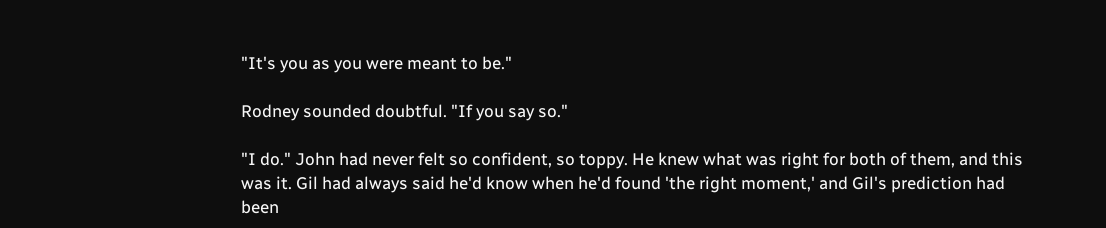"It's you as you were meant to be."

Rodney sounded doubtful. "If you say so."

"I do." John had never felt so confident, so toppy. He knew what was right for both of them, and this was it. Gil had always said he'd know when he'd found 'the right moment,' and Gil's prediction had been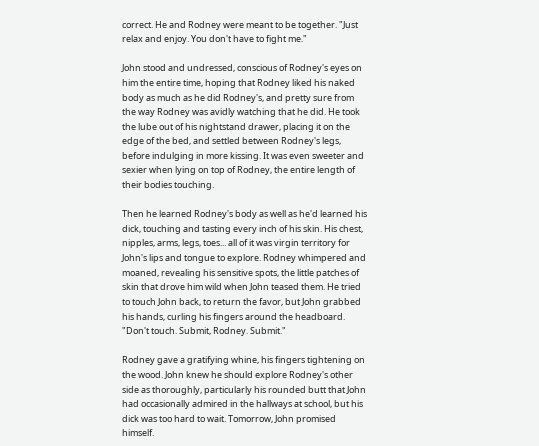correct. He and Rodney were meant to be together. "Just relax and enjoy. You don't have to fight me."

John stood and undressed, conscious of Rodney's eyes on him the entire time, hoping that Rodney liked his naked body as much as he did Rodney's, and pretty sure from the way Rodney was avidly watching that he did. He took the lube out of his nightstand drawer, placing it on the edge of the bed, and settled between Rodney's legs, before indulging in more kissing. It was even sweeter and sexier when lying on top of Rodney, the entire length of their bodies touching.

Then he learned Rodney's body as well as he'd learned his dick, touching and tasting every inch of his skin. His chest, nipples, arms, legs, toes... all of it was virgin territory for John's lips and tongue to explore. Rodney whimpered and moaned, revealing his sensitive spots, the little patches of skin that drove him wild when John teased them. He tried to touch John back, to return the favor, but John grabbed his hands, curling his fingers around the headboard. "Don't touch. Submit, Rodney. Submit."

Rodney gave a gratifying whine, his fingers tightening on the wood. John knew he should explore Rodney's other side as thoroughly, particularly his rounded butt that John had occasionally admired in the hallways at school, but his dick was too hard to wait. Tomorrow, John promised himself.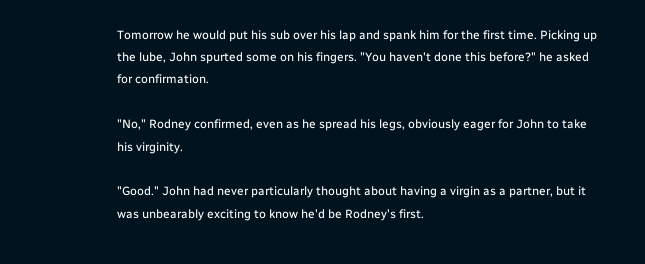Tomorrow he would put his sub over his lap and spank him for the first time. Picking up the lube, John spurted some on his fingers. "You haven't done this before?" he asked for confirmation.

"No," Rodney confirmed, even as he spread his legs, obviously eager for John to take his virginity.

"Good." John had never particularly thought about having a virgin as a partner, but it was unbearably exciting to know he'd be Rodney's first.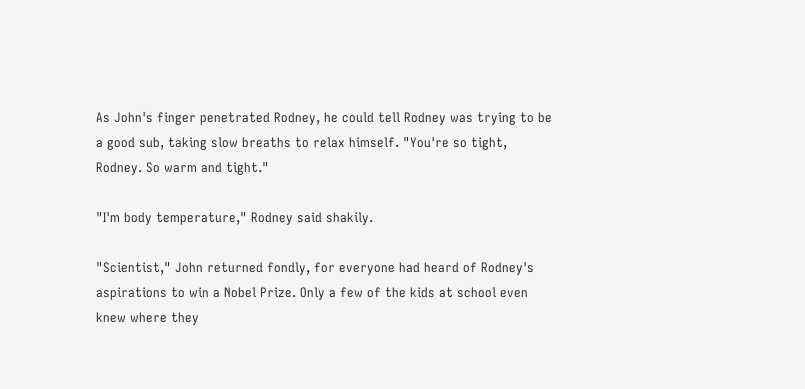As John's finger penetrated Rodney, he could tell Rodney was trying to be a good sub, taking slow breaths to relax himself. "You're so tight, Rodney. So warm and tight."

"I'm body temperature," Rodney said shakily.

"Scientist," John returned fondly, for everyone had heard of Rodney's aspirations to win a Nobel Prize. Only a few of the kids at school even knew where they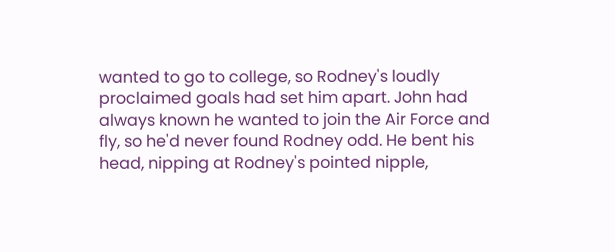wanted to go to college, so Rodney's loudly proclaimed goals had set him apart. John had always known he wanted to join the Air Force and fly, so he'd never found Rodney odd. He bent his head, nipping at Rodney's pointed nipple,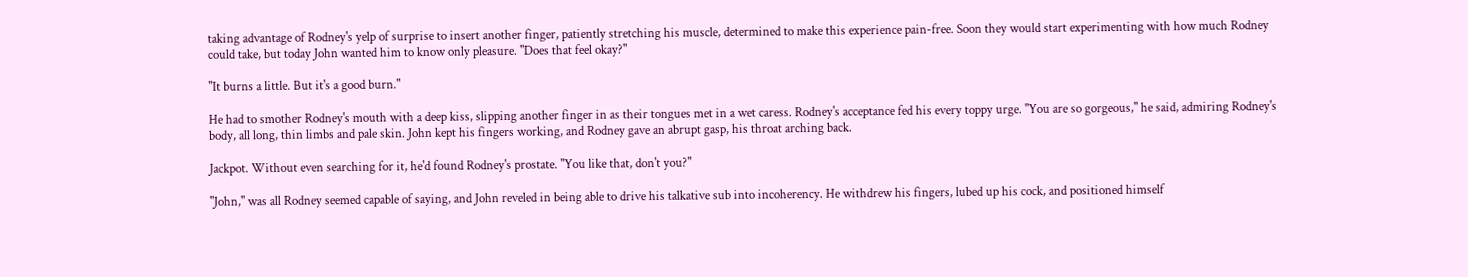taking advantage of Rodney's yelp of surprise to insert another finger, patiently stretching his muscle, determined to make this experience pain-free. Soon they would start experimenting with how much Rodney could take, but today John wanted him to know only pleasure. "Does that feel okay?"

"It burns a little. But it's a good burn."

He had to smother Rodney's mouth with a deep kiss, slipping another finger in as their tongues met in a wet caress. Rodney's acceptance fed his every toppy urge. "You are so gorgeous," he said, admiring Rodney's body, all long, thin limbs and pale skin. John kept his fingers working, and Rodney gave an abrupt gasp, his throat arching back.

Jackpot. Without even searching for it, he'd found Rodney's prostate. "You like that, don't you?"

"John," was all Rodney seemed capable of saying, and John reveled in being able to drive his talkative sub into incoherency. He withdrew his fingers, lubed up his cock, and positioned himself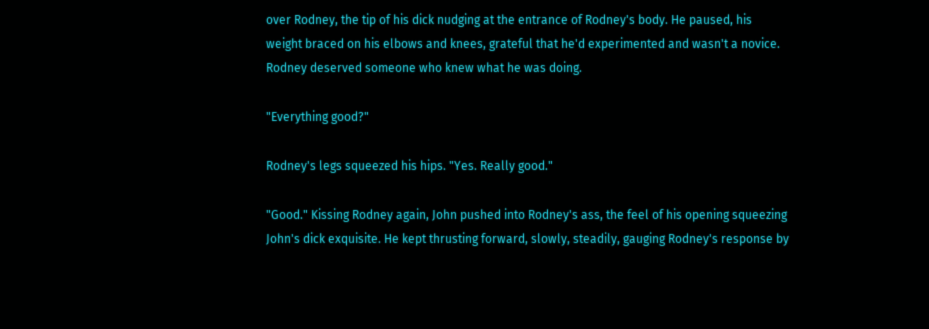over Rodney, the tip of his dick nudging at the entrance of Rodney's body. He paused, his weight braced on his elbows and knees, grateful that he'd experimented and wasn't a novice. Rodney deserved someone who knew what he was doing.

"Everything good?"

Rodney's legs squeezed his hips. "Yes. Really good."

"Good." Kissing Rodney again, John pushed into Rodney's ass, the feel of his opening squeezing John's dick exquisite. He kept thrusting forward, slowly, steadily, gauging Rodney's response by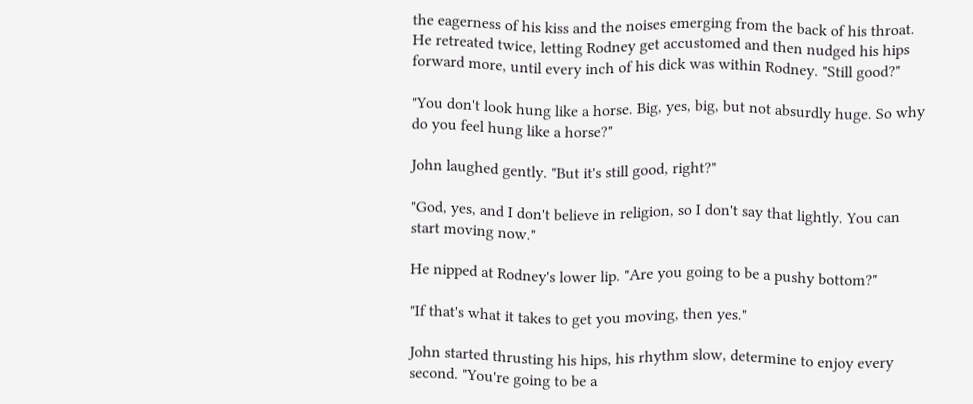the eagerness of his kiss and the noises emerging from the back of his throat. He retreated twice, letting Rodney get accustomed and then nudged his hips forward more, until every inch of his dick was within Rodney. "Still good?"

"You don't look hung like a horse. Big, yes, big, but not absurdly huge. So why do you feel hung like a horse?"

John laughed gently. "But it's still good, right?"

"God, yes, and I don't believe in religion, so I don't say that lightly. You can start moving now."

He nipped at Rodney's lower lip. "Are you going to be a pushy bottom?"

"If that's what it takes to get you moving, then yes."

John started thrusting his hips, his rhythm slow, determine to enjoy every second. "You're going to be a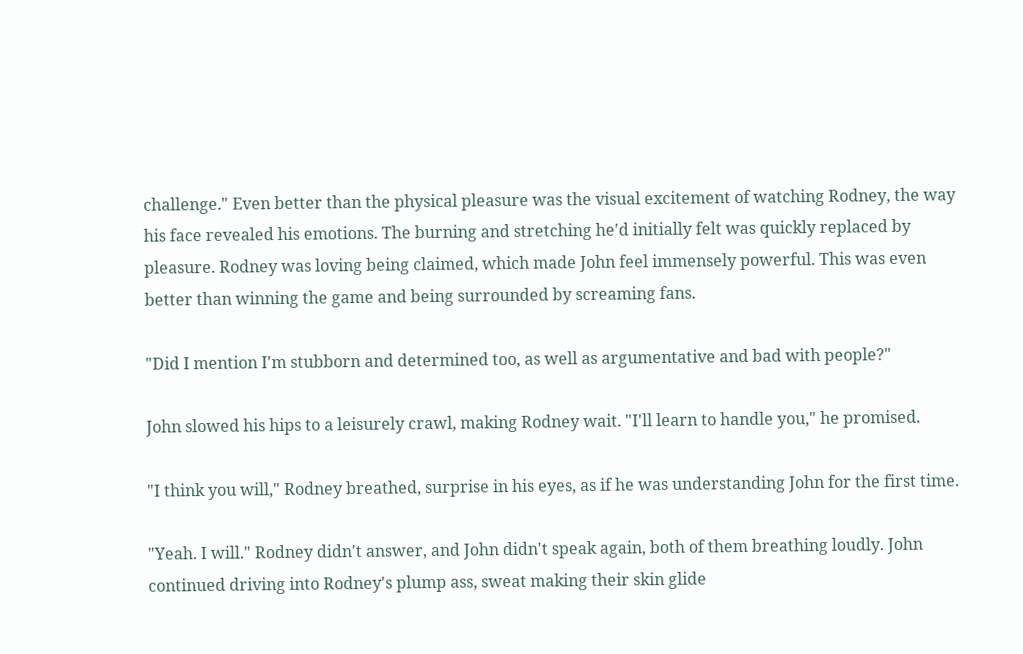challenge." Even better than the physical pleasure was the visual excitement of watching Rodney, the way his face revealed his emotions. The burning and stretching he'd initially felt was quickly replaced by pleasure. Rodney was loving being claimed, which made John feel immensely powerful. This was even better than winning the game and being surrounded by screaming fans.

"Did I mention I'm stubborn and determined too, as well as argumentative and bad with people?"

John slowed his hips to a leisurely crawl, making Rodney wait. "I'll learn to handle you," he promised.

"I think you will," Rodney breathed, surprise in his eyes, as if he was understanding John for the first time.

"Yeah. I will." Rodney didn't answer, and John didn't speak again, both of them breathing loudly. John continued driving into Rodney's plump ass, sweat making their skin glide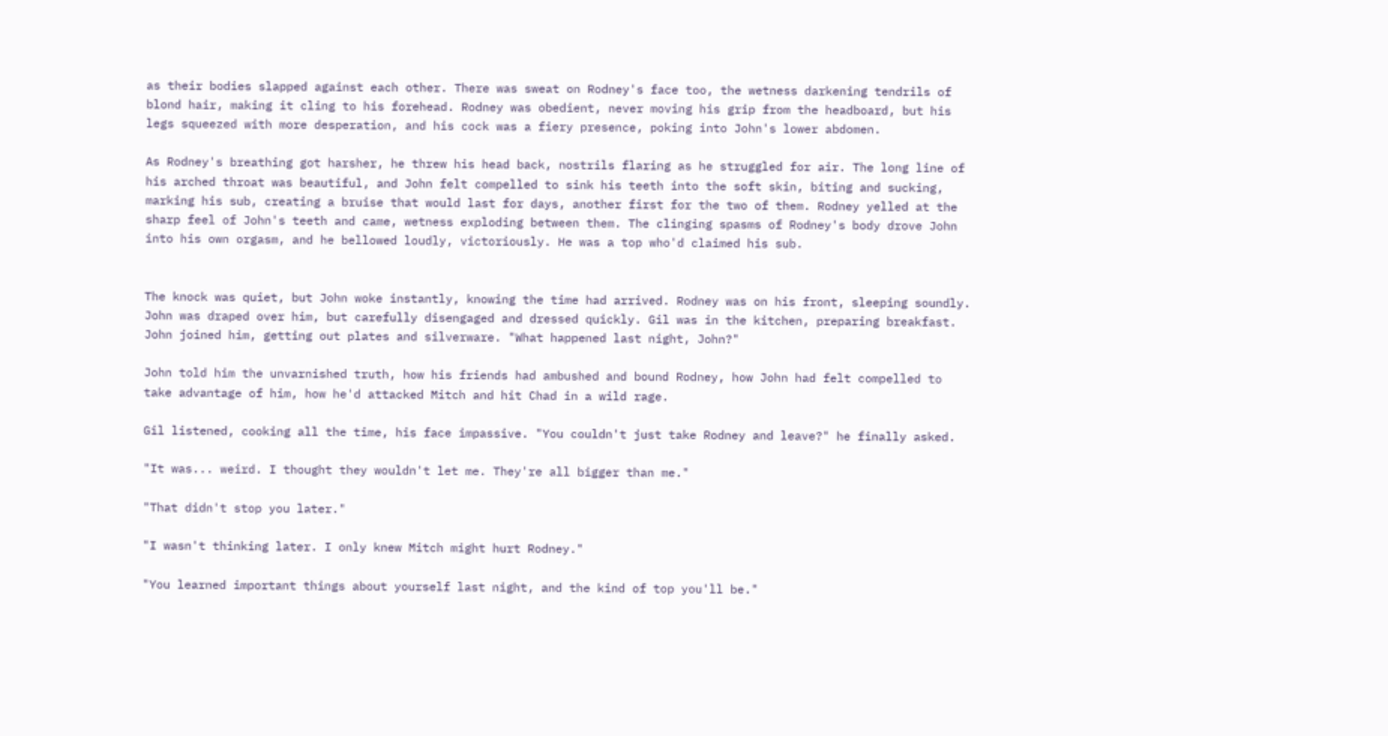as their bodies slapped against each other. There was sweat on Rodney's face too, the wetness darkening tendrils of blond hair, making it cling to his forehead. Rodney was obedient, never moving his grip from the headboard, but his legs squeezed with more desperation, and his cock was a fiery presence, poking into John's lower abdomen.

As Rodney's breathing got harsher, he threw his head back, nostrils flaring as he struggled for air. The long line of his arched throat was beautiful, and John felt compelled to sink his teeth into the soft skin, biting and sucking, marking his sub, creating a bruise that would last for days, another first for the two of them. Rodney yelled at the sharp feel of John's teeth and came, wetness exploding between them. The clinging spasms of Rodney's body drove John into his own orgasm, and he bellowed loudly, victoriously. He was a top who'd claimed his sub.


The knock was quiet, but John woke instantly, knowing the time had arrived. Rodney was on his front, sleeping soundly. John was draped over him, but carefully disengaged and dressed quickly. Gil was in the kitchen, preparing breakfast. John joined him, getting out plates and silverware. "What happened last night, John?"

John told him the unvarnished truth, how his friends had ambushed and bound Rodney, how John had felt compelled to take advantage of him, how he'd attacked Mitch and hit Chad in a wild rage.

Gil listened, cooking all the time, his face impassive. "You couldn't just take Rodney and leave?" he finally asked.

"It was... weird. I thought they wouldn't let me. They're all bigger than me."

"That didn't stop you later."

"I wasn't thinking later. I only knew Mitch might hurt Rodney."

"You learned important things about yourself last night, and the kind of top you'll be."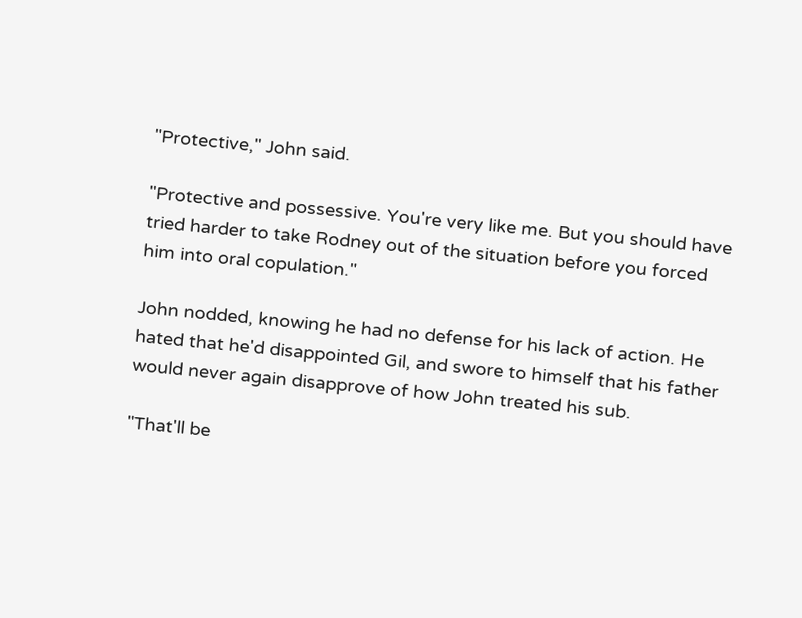"Protective," John said.

"Protective and possessive. You're very like me. But you should have tried harder to take Rodney out of the situation before you forced him into oral copulation."

John nodded, knowing he had no defense for his lack of action. He hated that he'd disappointed Gil, and swore to himself that his father would never again disapprove of how John treated his sub.

"That'll be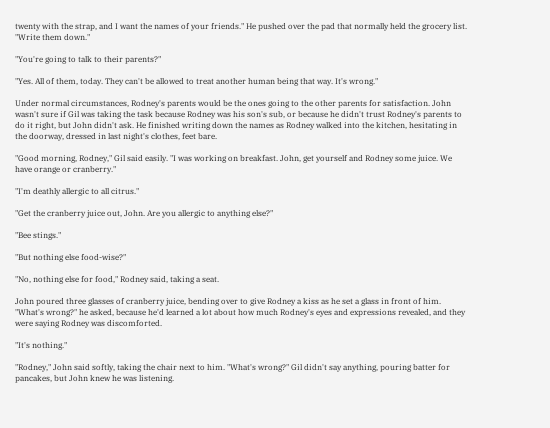twenty with the strap, and I want the names of your friends." He pushed over the pad that normally held the grocery list. "Write them down."

"You're going to talk to their parents?"

"Yes. All of them, today. They can't be allowed to treat another human being that way. It's wrong."

Under normal circumstances, Rodney's parents would be the ones going to the other parents for satisfaction. John wasn't sure if Gil was taking the task because Rodney was his son's sub, or because he didn't trust Rodney's parents to do it right, but John didn't ask. He finished writing down the names as Rodney walked into the kitchen, hesitating in the doorway, dressed in last night's clothes, feet bare.

"Good morning, Rodney," Gil said easily. "I was working on breakfast. John, get yourself and Rodney some juice. We have orange or cranberry."

"I'm deathly allergic to all citrus."

"Get the cranberry juice out, John. Are you allergic to anything else?"

"Bee stings."

"But nothing else food-wise?"

"No, nothing else for food," Rodney said, taking a seat.

John poured three glasses of cranberry juice, bending over to give Rodney a kiss as he set a glass in front of him. "What's wrong?" he asked, because he'd learned a lot about how much Rodney's eyes and expressions revealed, and they were saying Rodney was discomforted.

"It's nothing."

"Rodney," John said softly, taking the chair next to him. "What's wrong?" Gil didn't say anything, pouring batter for pancakes, but John knew he was listening.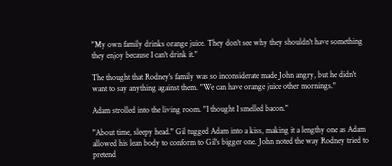"My own family drinks orange juice. They don't see why they shouldn't have something they enjoy because I can't drink it."

The thought that Rodney's family was so inconsiderate made John angry, but he didn't want to say anything against them. "We can have orange juice other mornings."

Adam strolled into the living room. "I thought I smelled bacon."

"About time, sleepy head." Gil tugged Adam into a kiss, making it a lengthy one as Adam allowed his lean body to conform to Gil's bigger one. John noted the way Rodney tried to pretend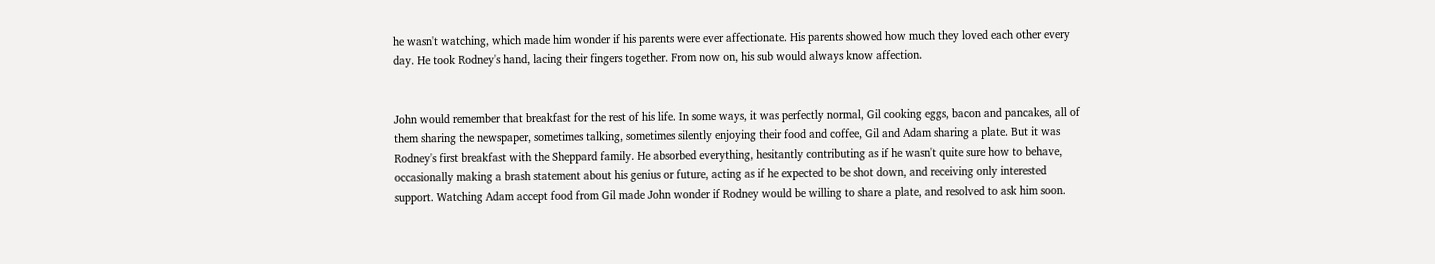he wasn't watching, which made him wonder if his parents were ever affectionate. His parents showed how much they loved each other every day. He took Rodney's hand, lacing their fingers together. From now on, his sub would always know affection.


John would remember that breakfast for the rest of his life. In some ways, it was perfectly normal, Gil cooking eggs, bacon and pancakes, all of them sharing the newspaper, sometimes talking, sometimes silently enjoying their food and coffee, Gil and Adam sharing a plate. But it was Rodney's first breakfast with the Sheppard family. He absorbed everything, hesitantly contributing as if he wasn't quite sure how to behave, occasionally making a brash statement about his genius or future, acting as if he expected to be shot down, and receiving only interested support. Watching Adam accept food from Gil made John wonder if Rodney would be willing to share a plate, and resolved to ask him soon.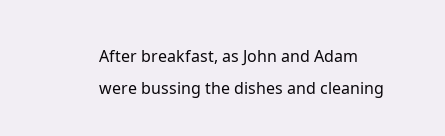After breakfast, as John and Adam were bussing the dishes and cleaning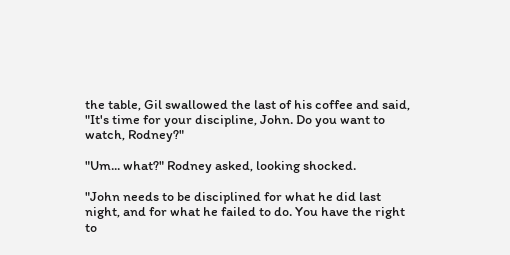the table, Gil swallowed the last of his coffee and said, "It's time for your discipline, John. Do you want to watch, Rodney?"

"Um... what?" Rodney asked, looking shocked.

"John needs to be disciplined for what he did last night, and for what he failed to do. You have the right to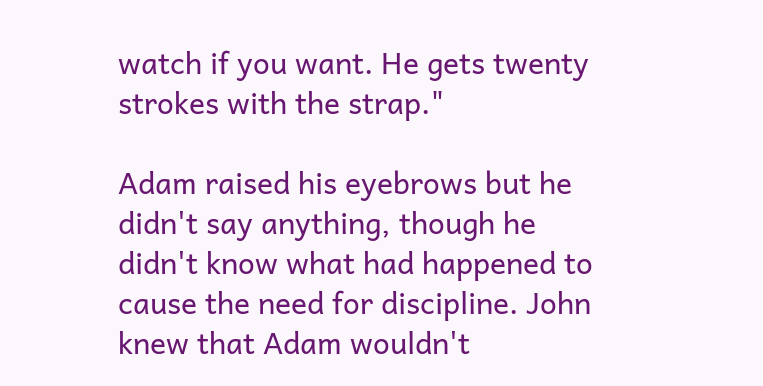watch if you want. He gets twenty strokes with the strap."

Adam raised his eyebrows but he didn't say anything, though he didn't know what had happened to cause the need for discipline. John knew that Adam wouldn't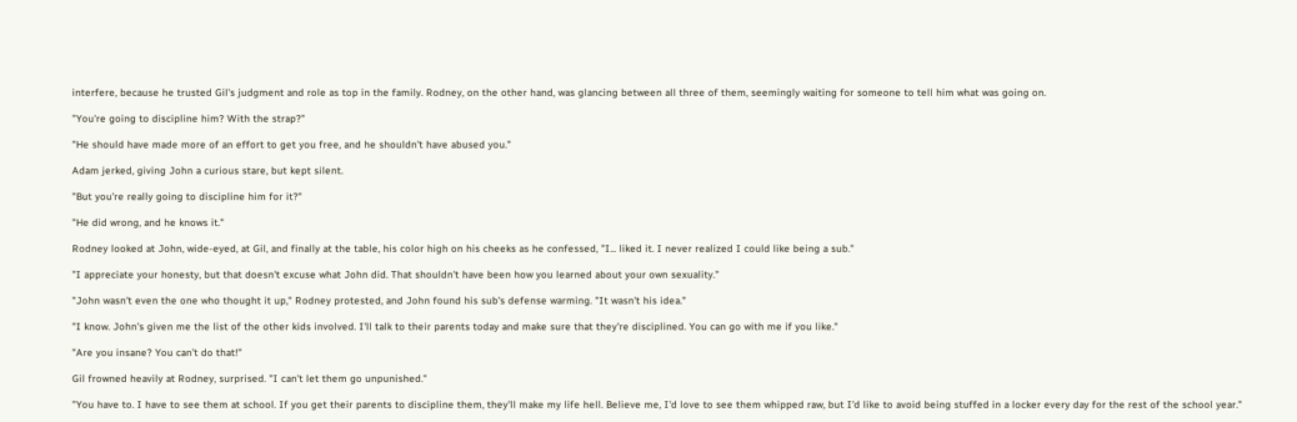interfere, because he trusted Gil's judgment and role as top in the family. Rodney, on the other hand, was glancing between all three of them, seemingly waiting for someone to tell him what was going on.

"You're going to discipline him? With the strap?"

"He should have made more of an effort to get you free, and he shouldn't have abused you."

Adam jerked, giving John a curious stare, but kept silent.

"But you're really going to discipline him for it?"

"He did wrong, and he knows it."

Rodney looked at John, wide-eyed, at Gil, and finally at the table, his color high on his cheeks as he confessed, "I... liked it. I never realized I could like being a sub."

"I appreciate your honesty, but that doesn't excuse what John did. That shouldn't have been how you learned about your own sexuality."

"John wasn't even the one who thought it up," Rodney protested, and John found his sub's defense warming. "It wasn't his idea."

"I know. John's given me the list of the other kids involved. I'll talk to their parents today and make sure that they're disciplined. You can go with me if you like."

"Are you insane? You can't do that!"

Gil frowned heavily at Rodney, surprised. "I can't let them go unpunished."

"You have to. I have to see them at school. If you get their parents to discipline them, they'll make my life hell. Believe me, I'd love to see them whipped raw, but I'd like to avoid being stuffed in a locker every day for the rest of the school year."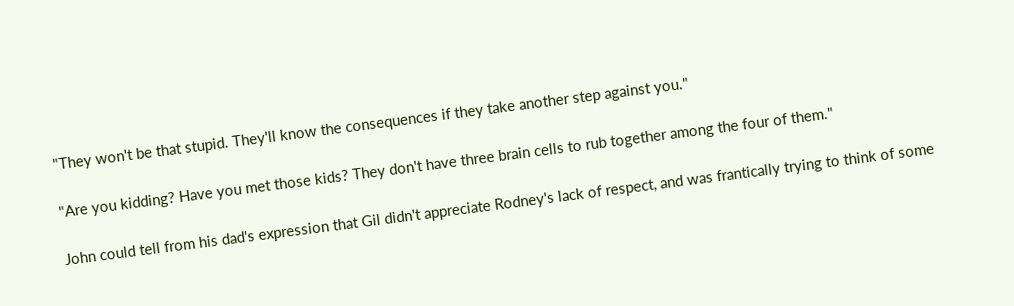"They won't be that stupid. They'll know the consequences if they take another step against you."

"Are you kidding? Have you met those kids? They don't have three brain cells to rub together among the four of them."

John could tell from his dad's expression that Gil didn't appreciate Rodney's lack of respect, and was frantically trying to think of some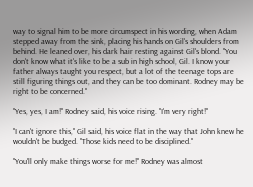way to signal him to be more circumspect in his wording, when Adam stepped away from the sink, placing his hands on Gil's shoulders from behind. He leaned over, his dark hair resting against Gil's blond. "You don't know what it's like to be a sub in high school, Gil. I know your father always taught you respect, but a lot of the teenage tops are still figuring things out, and they can be too dominant. Rodney may be right to be concerned."

"Yes, yes, I am!" Rodney said, his voice rising. "I'm very right!"

"I can't ignore this," Gil said, his voice flat in the way that John knew he wouldn't be budged. "Those kids need to be disciplined."

"You'll only make things worse for me!" Rodney was almost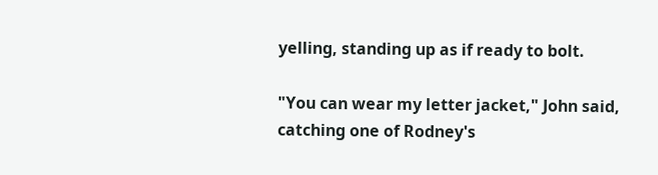yelling, standing up as if ready to bolt.

"You can wear my letter jacket," John said, catching one of Rodney's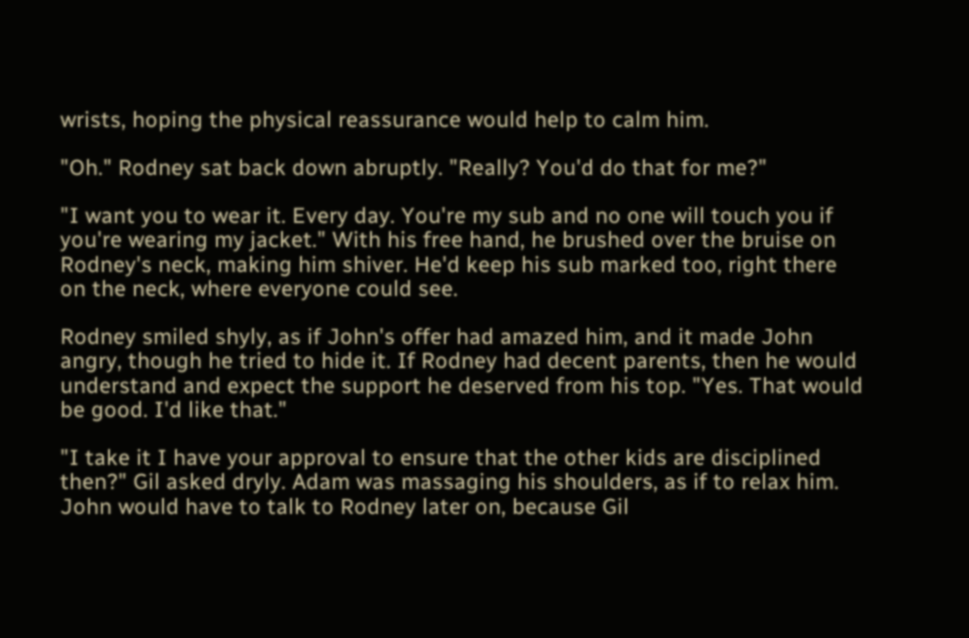wrists, hoping the physical reassurance would help to calm him.

"Oh." Rodney sat back down abruptly. "Really? You'd do that for me?"

"I want you to wear it. Every day. You're my sub and no one will touch you if you're wearing my jacket." With his free hand, he brushed over the bruise on Rodney's neck, making him shiver. He'd keep his sub marked too, right there on the neck, where everyone could see.

Rodney smiled shyly, as if John's offer had amazed him, and it made John angry, though he tried to hide it. If Rodney had decent parents, then he would understand and expect the support he deserved from his top. "Yes. That would be good. I'd like that."

"I take it I have your approval to ensure that the other kids are disciplined then?" Gil asked dryly. Adam was massaging his shoulders, as if to relax him. John would have to talk to Rodney later on, because Gil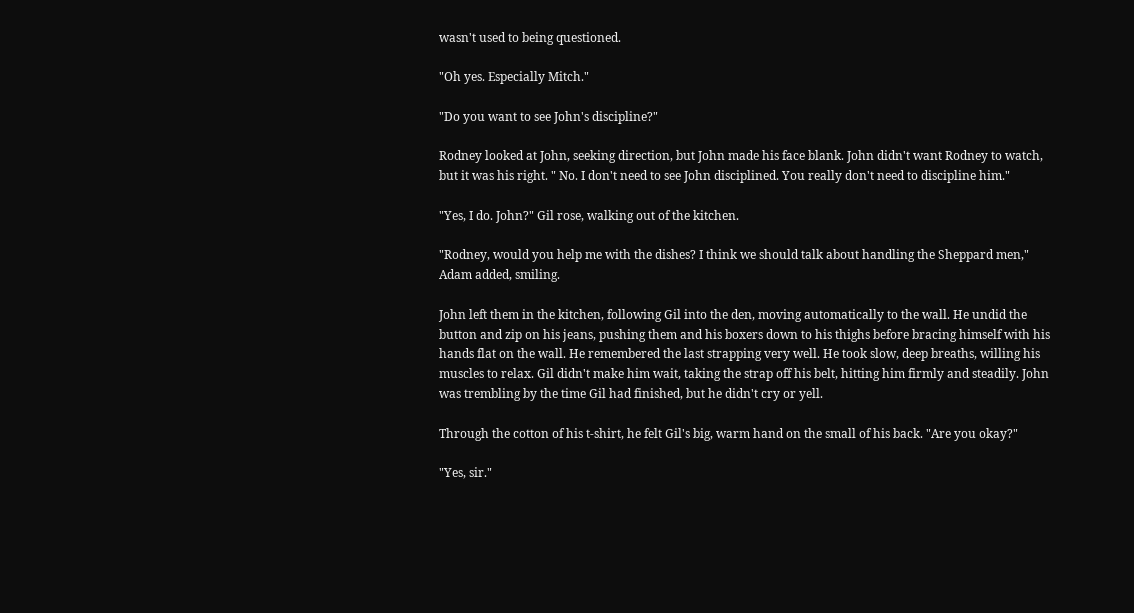wasn't used to being questioned.

"Oh yes. Especially Mitch."

"Do you want to see John's discipline?"

Rodney looked at John, seeking direction, but John made his face blank. John didn't want Rodney to watch, but it was his right. " No. I don't need to see John disciplined. You really don't need to discipline him."

"Yes, I do. John?" Gil rose, walking out of the kitchen.

"Rodney, would you help me with the dishes? I think we should talk about handling the Sheppard men," Adam added, smiling.

John left them in the kitchen, following Gil into the den, moving automatically to the wall. He undid the button and zip on his jeans, pushing them and his boxers down to his thighs before bracing himself with his hands flat on the wall. He remembered the last strapping very well. He took slow, deep breaths, willing his muscles to relax. Gil didn't make him wait, taking the strap off his belt, hitting him firmly and steadily. John was trembling by the time Gil had finished, but he didn't cry or yell.

Through the cotton of his t-shirt, he felt Gil's big, warm hand on the small of his back. "Are you okay?"

"Yes, sir."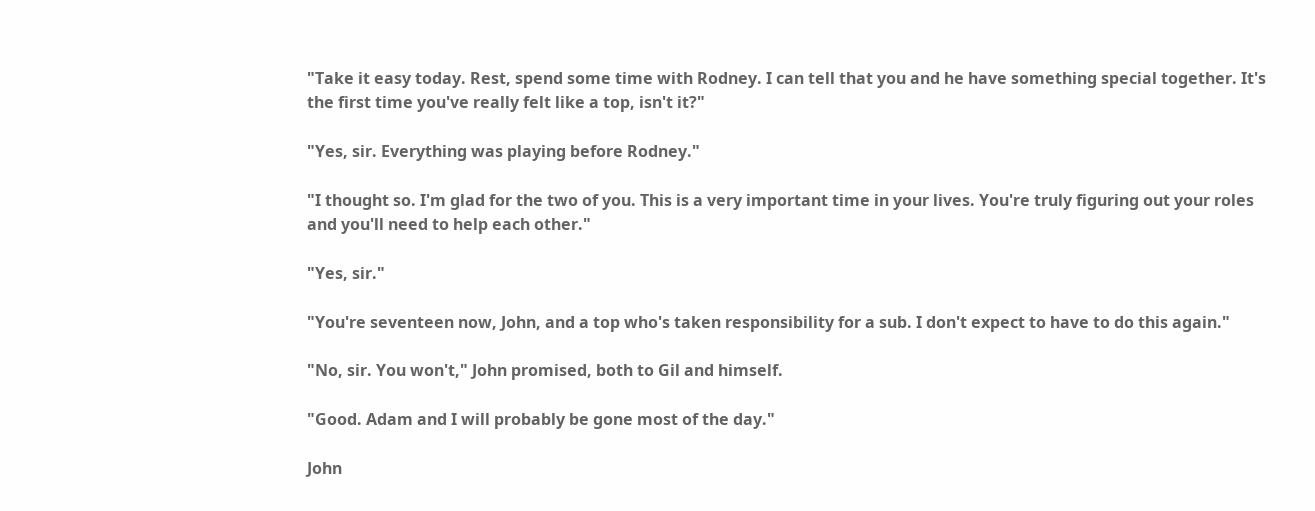"Take it easy today. Rest, spend some time with Rodney. I can tell that you and he have something special together. It's the first time you've really felt like a top, isn't it?"

"Yes, sir. Everything was playing before Rodney."

"I thought so. I'm glad for the two of you. This is a very important time in your lives. You're truly figuring out your roles and you'll need to help each other."

"Yes, sir."

"You're seventeen now, John, and a top who's taken responsibility for a sub. I don't expect to have to do this again."

"No, sir. You won't," John promised, both to Gil and himself.

"Good. Adam and I will probably be gone most of the day."

John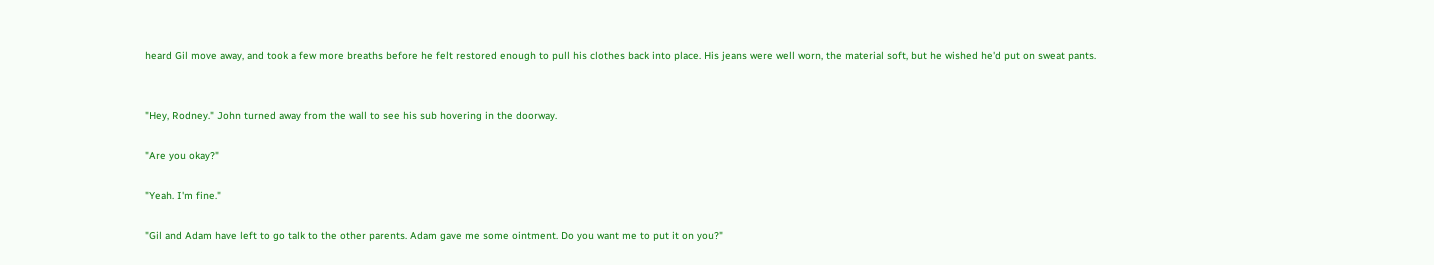heard Gil move away, and took a few more breaths before he felt restored enough to pull his clothes back into place. His jeans were well worn, the material soft, but he wished he'd put on sweat pants.


"Hey, Rodney." John turned away from the wall to see his sub hovering in the doorway.

"Are you okay?"

"Yeah. I'm fine."

"Gil and Adam have left to go talk to the other parents. Adam gave me some ointment. Do you want me to put it on you?"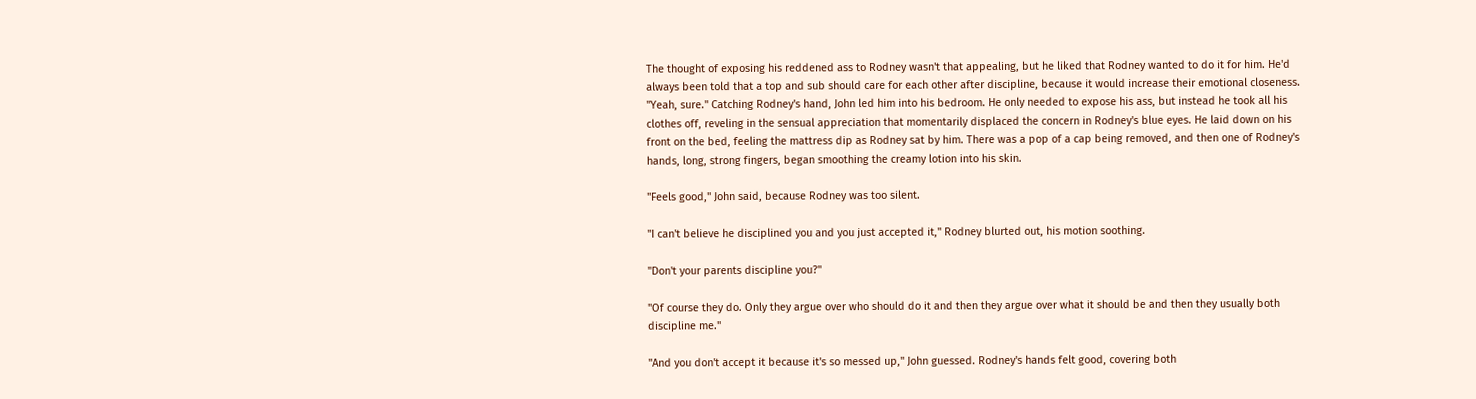The thought of exposing his reddened ass to Rodney wasn't that appealing, but he liked that Rodney wanted to do it for him. He'd always been told that a top and sub should care for each other after discipline, because it would increase their emotional closeness. "Yeah, sure." Catching Rodney's hand, John led him into his bedroom. He only needed to expose his ass, but instead he took all his clothes off, reveling in the sensual appreciation that momentarily displaced the concern in Rodney's blue eyes. He laid down on his front on the bed, feeling the mattress dip as Rodney sat by him. There was a pop of a cap being removed, and then one of Rodney's hands, long, strong fingers, began smoothing the creamy lotion into his skin.

"Feels good," John said, because Rodney was too silent.

"I can't believe he disciplined you and you just accepted it," Rodney blurted out, his motion soothing.

"Don't your parents discipline you?"

"Of course they do. Only they argue over who should do it and then they argue over what it should be and then they usually both discipline me."

"And you don't accept it because it's so messed up," John guessed. Rodney's hands felt good, covering both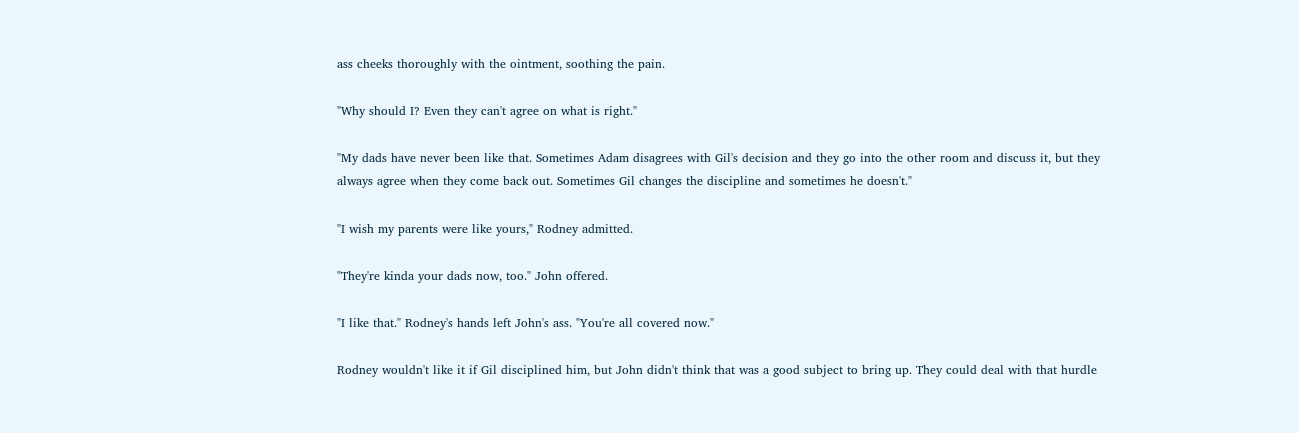ass cheeks thoroughly with the ointment, soothing the pain.

"Why should I? Even they can't agree on what is right."

"My dads have never been like that. Sometimes Adam disagrees with Gil's decision and they go into the other room and discuss it, but they always agree when they come back out. Sometimes Gil changes the discipline and sometimes he doesn't."

"I wish my parents were like yours," Rodney admitted.

"They're kinda your dads now, too." John offered.

"I like that." Rodney's hands left John's ass. "You're all covered now."

Rodney wouldn't like it if Gil disciplined him, but John didn't think that was a good subject to bring up. They could deal with that hurdle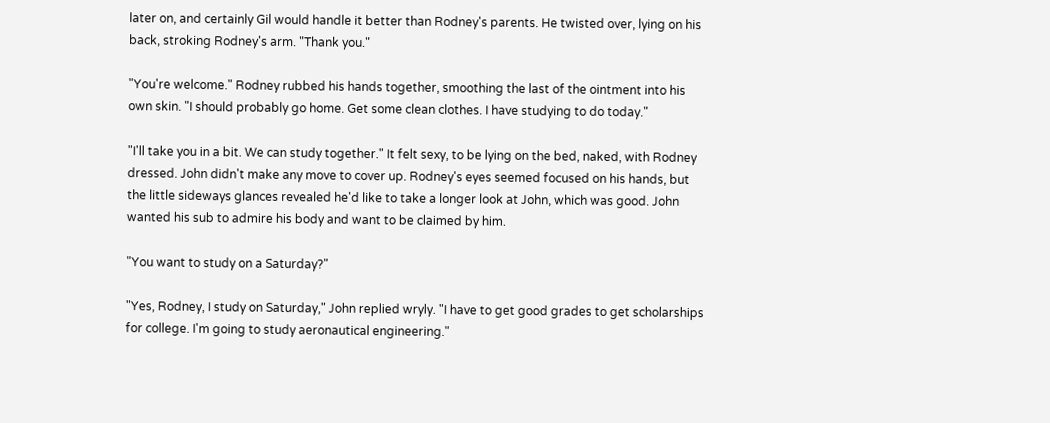later on, and certainly Gil would handle it better than Rodney's parents. He twisted over, lying on his back, stroking Rodney's arm. "Thank you."

"You're welcome." Rodney rubbed his hands together, smoothing the last of the ointment into his own skin. "I should probably go home. Get some clean clothes. I have studying to do today."

"I'll take you in a bit. We can study together." It felt sexy, to be lying on the bed, naked, with Rodney dressed. John didn't make any move to cover up. Rodney's eyes seemed focused on his hands, but the little sideways glances revealed he'd like to take a longer look at John, which was good. John wanted his sub to admire his body and want to be claimed by him.

"You want to study on a Saturday?"

"Yes, Rodney, I study on Saturday," John replied wryly. "I have to get good grades to get scholarships for college. I'm going to study aeronautical engineering."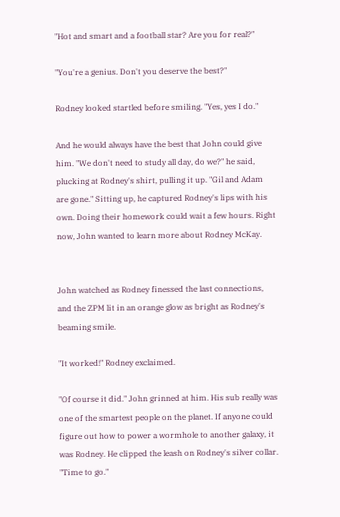"Hot and smart and a football star? Are you for real?"

"You're a genius. Don't you deserve the best?"

Rodney looked startled before smiling. "Yes, yes I do."

And he would always have the best that John could give him. "We don't need to study all day, do we?" he said, plucking at Rodney's shirt, pulling it up. "Gil and Adam are gone." Sitting up, he captured Rodney's lips with his own. Doing their homework could wait a few hours. Right now, John wanted to learn more about Rodney McKay.


John watched as Rodney finessed the last connections, and the ZPM lit in an orange glow as bright as Rodney's beaming smile.

"It worked!" Rodney exclaimed.

"Of course it did." John grinned at him. His sub really was one of the smartest people on the planet. If anyone could figure out how to power a wormhole to another galaxy, it was Rodney. He clipped the leash on Rodney's silver collar. "Time to go."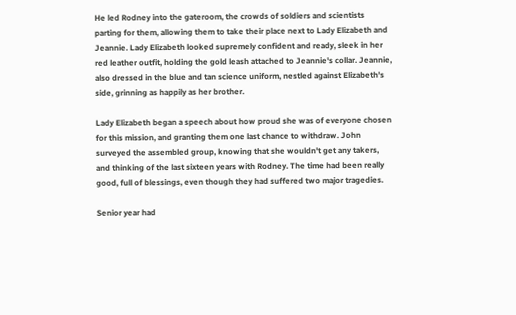He led Rodney into the gateroom, the crowds of soldiers and scientists parting for them, allowing them to take their place next to Lady Elizabeth and Jeannie. Lady Elizabeth looked supremely confident and ready, sleek in her red leather outfit, holding the gold leash attached to Jeannie's collar. Jeannie, also dressed in the blue and tan science uniform, nestled against Elizabeth's side, grinning as happily as her brother.

Lady Elizabeth began a speech about how proud she was of everyone chosen for this mission, and granting them one last chance to withdraw. John surveyed the assembled group, knowing that she wouldn't get any takers, and thinking of the last sixteen years with Rodney. The time had been really good, full of blessings, even though they had suffered two major tragedies.

Senior year had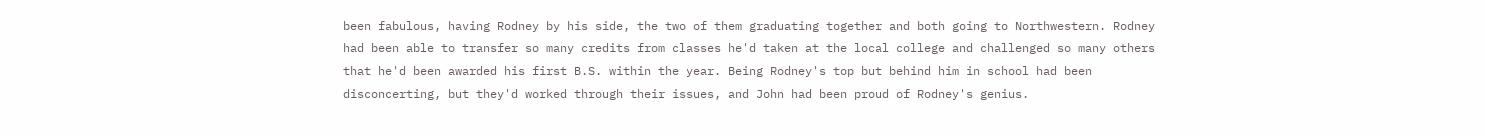been fabulous, having Rodney by his side, the two of them graduating together and both going to Northwestern. Rodney had been able to transfer so many credits from classes he'd taken at the local college and challenged so many others that he'd been awarded his first B.S. within the year. Being Rodney's top but behind him in school had been disconcerting, but they'd worked through their issues, and John had been proud of Rodney's genius.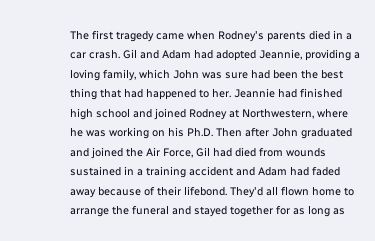The first tragedy came when Rodney's parents died in a car crash. Gil and Adam had adopted Jeannie, providing a loving family, which John was sure had been the best thing that had happened to her. Jeannie had finished high school and joined Rodney at Northwestern, where he was working on his Ph.D. Then after John graduated and joined the Air Force, Gil had died from wounds sustained in a training accident and Adam had faded away because of their lifebond. They'd all flown home to arrange the funeral and stayed together for as long as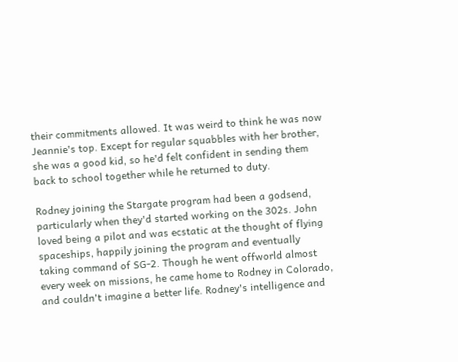their commitments allowed. It was weird to think he was now Jeannie's top. Except for regular squabbles with her brother, she was a good kid, so he'd felt confident in sending them back to school together while he returned to duty.

Rodney joining the Stargate program had been a godsend, particularly when they'd started working on the 302s. John loved being a pilot and was ecstatic at the thought of flying spaceships, happily joining the program and eventually taking command of SG-2. Though he went offworld almost every week on missions, he came home to Rodney in Colorado, and couldn't imagine a better life. Rodney's intelligence and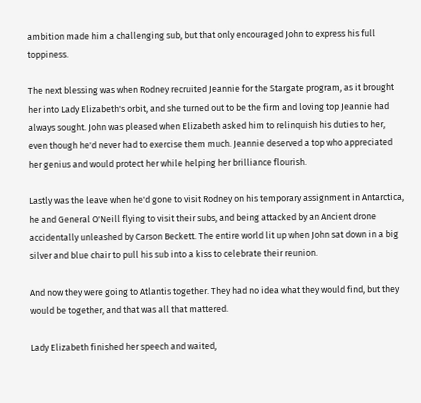ambition made him a challenging sub, but that only encouraged John to express his full toppiness.

The next blessing was when Rodney recruited Jeannie for the Stargate program, as it brought her into Lady Elizabeth's orbit, and she turned out to be the firm and loving top Jeannie had always sought. John was pleased when Elizabeth asked him to relinquish his duties to her, even though he'd never had to exercise them much. Jeannie deserved a top who appreciated her genius and would protect her while helping her brilliance flourish.

Lastly was the leave when he'd gone to visit Rodney on his temporary assignment in Antarctica, he and General O'Neill flying to visit their subs, and being attacked by an Ancient drone accidentally unleashed by Carson Beckett. The entire world lit up when John sat down in a big silver and blue chair to pull his sub into a kiss to celebrate their reunion.

And now they were going to Atlantis together. They had no idea what they would find, but they would be together, and that was all that mattered.

Lady Elizabeth finished her speech and waited,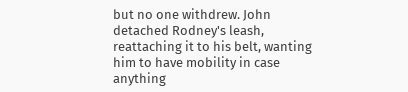but no one withdrew. John detached Rodney's leash, reattaching it to his belt, wanting him to have mobility in case anything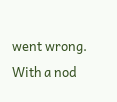went wrong. With a nod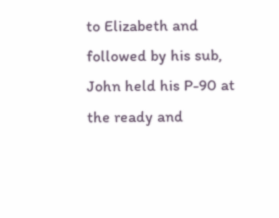to Elizabeth and followed by his sub, John held his P-90 at the ready and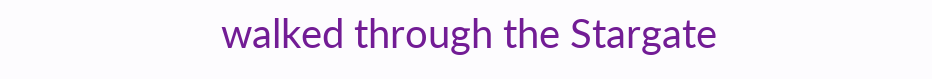walked through the Stargate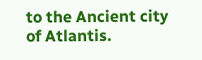to the Ancient city of Atlantis.